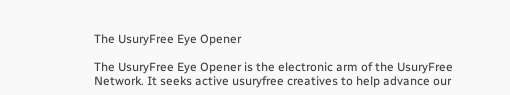The UsuryFree Eye Opener

The UsuryFree Eye Opener is the electronic arm of the UsuryFree Network. It seeks active usuryfree creatives to help advance our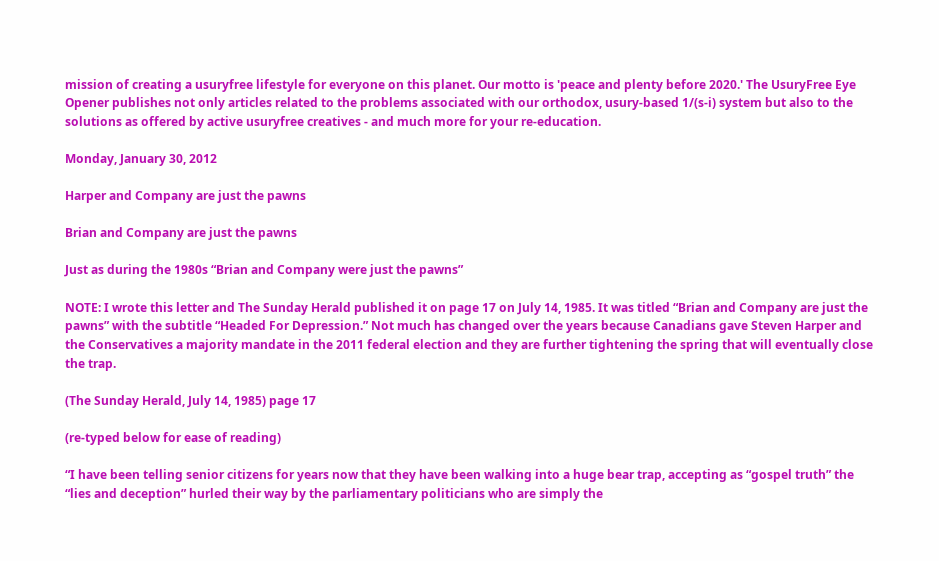mission of creating a usuryfree lifestyle for everyone on this planet. Our motto is 'peace and plenty before 2020.' The UsuryFree Eye Opener publishes not only articles related to the problems associated with our orthodox, usury-based 1/(s-i) system but also to the solutions as offered by active usuryfree creatives - and much more for your re-education.

Monday, January 30, 2012

Harper and Company are just the pawns

Brian and Company are just the pawns

Just as during the 1980s “Brian and Company were just the pawns”

NOTE: I wrote this letter and The Sunday Herald published it on page 17 on July 14, 1985. It was titled “Brian and Company are just the pawns” with the subtitle “Headed For Depression.” Not much has changed over the years because Canadians gave Steven Harper and the Conservatives a majority mandate in the 2011 federal election and they are further tightening the spring that will eventually close the trap.

(The Sunday Herald, July 14, 1985) page 17

(re-typed below for ease of reading)

“I have been telling senior citizens for years now that they have been walking into a huge bear trap, accepting as “gospel truth” the “lies and deception” hurled their way by the parliamentary politicians who are simply the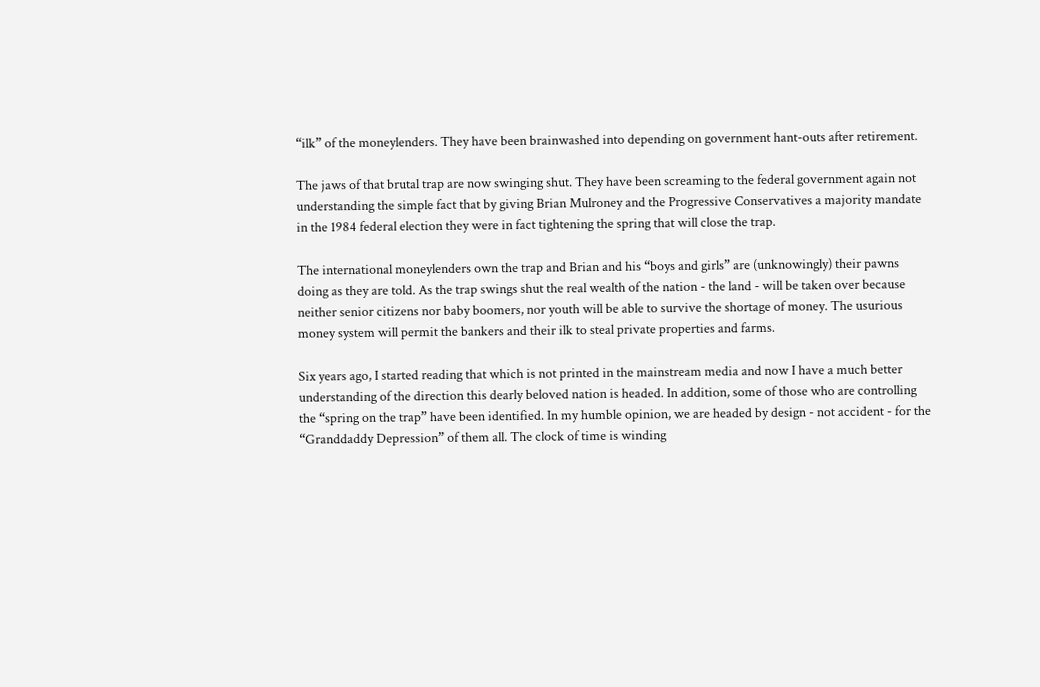“ilk” of the moneylenders. They have been brainwashed into depending on government hant-outs after retirement.

The jaws of that brutal trap are now swinging shut. They have been screaming to the federal government again not understanding the simple fact that by giving Brian Mulroney and the Progressive Conservatives a majority mandate in the 1984 federal election they were in fact tightening the spring that will close the trap.

The international moneylenders own the trap and Brian and his “boys and girls” are (unknowingly) their pawns doing as they are told. As the trap swings shut the real wealth of the nation - the land - will be taken over because neither senior citizens nor baby boomers, nor youth will be able to survive the shortage of money. The usurious money system will permit the bankers and their ilk to steal private properties and farms.

Six years ago, I started reading that which is not printed in the mainstream media and now I have a much better understanding of the direction this dearly beloved nation is headed. In addition, some of those who are controlling the “spring on the trap” have been identified. In my humble opinion, we are headed by design - not accident - for the “Granddaddy Depression” of them all. The clock of time is winding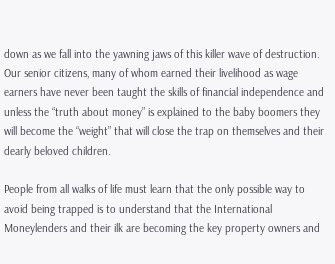down as we fall into the yawning jaws of this killer wave of destruction. Our senior citizens, many of whom earned their livelihood as wage earners have never been taught the skills of financial independence and unless the “truth about money” is explained to the baby boomers they will become the “weight” that will close the trap on themselves and their dearly beloved children.

People from all walks of life must learn that the only possible way to avoid being trapped is to understand that the International Moneylenders and their ilk are becoming the key property owners and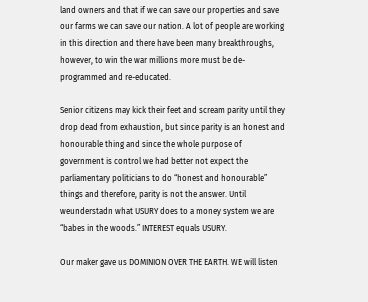land owners and that if we can save our properties and save our farms we can save our nation. A lot of people are working in this direction and there have been many breakthroughs, however, to win the war millions more must be de-programmed and re-educated.

Senior citizens may kick their feet and scream parity until they drop dead from exhaustion, but since parity is an honest and honourable thing and since the whole purpose of government is control we had better not expect the parliamentary politicians to do “honest and honourable” things and therefore, parity is not the answer. Until weunderstadn what USURY does to a money system we are “babes in the woods.” INTEREST equals USURY.

Our maker gave us DOMINION OVER THE EARTH. WE will listen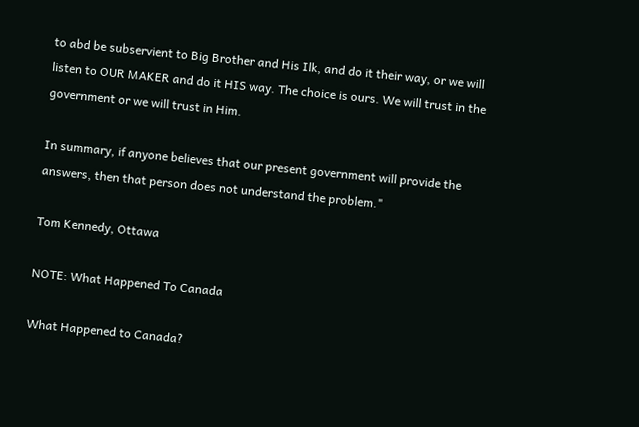to abd be subservient to Big Brother and His Ilk, and do it their way, or we will listen to OUR MAKER and do it HIS way. The choice is ours. We will trust in the government or we will trust in Him.

In summary, if anyone believes that our present government will provide the answers, then that person does not understand the problem."

Tom Kennedy, Ottawa

NOTE: What Happened To Canada

What Happened to Canada?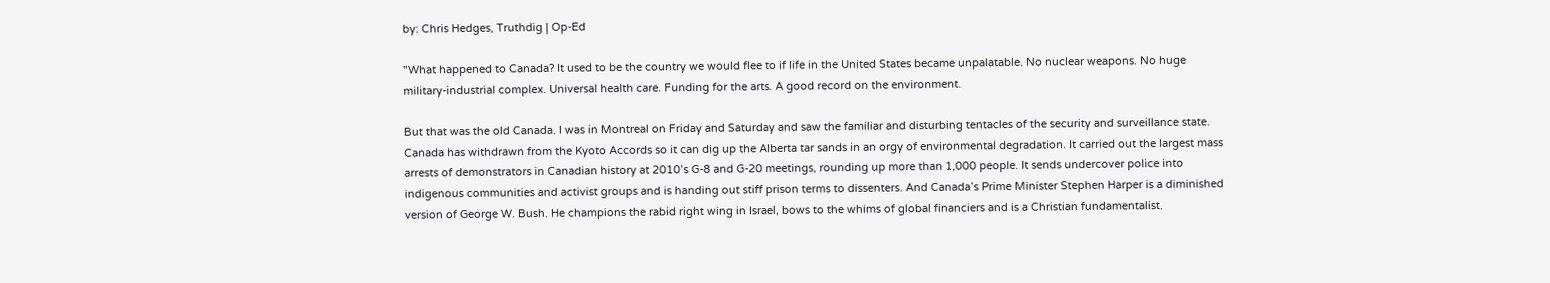by: Chris Hedges, Truthdig | Op-Ed

"What happened to Canada? It used to be the country we would flee to if life in the United States became unpalatable. No nuclear weapons. No huge military-industrial complex. Universal health care. Funding for the arts. A good record on the environment.

But that was the old Canada. I was in Montreal on Friday and Saturday and saw the familiar and disturbing tentacles of the security and surveillance state. Canada has withdrawn from the Kyoto Accords so it can dig up the Alberta tar sands in an orgy of environmental degradation. It carried out the largest mass arrests of demonstrators in Canadian history at 2010’s G-8 and G-20 meetings, rounding up more than 1,000 people. It sends undercover police into indigenous communities and activist groups and is handing out stiff prison terms to dissenters. And Canada’s Prime Minister Stephen Harper is a diminished version of George W. Bush. He champions the rabid right wing in Israel, bows to the whims of global financiers and is a Christian fundamentalist.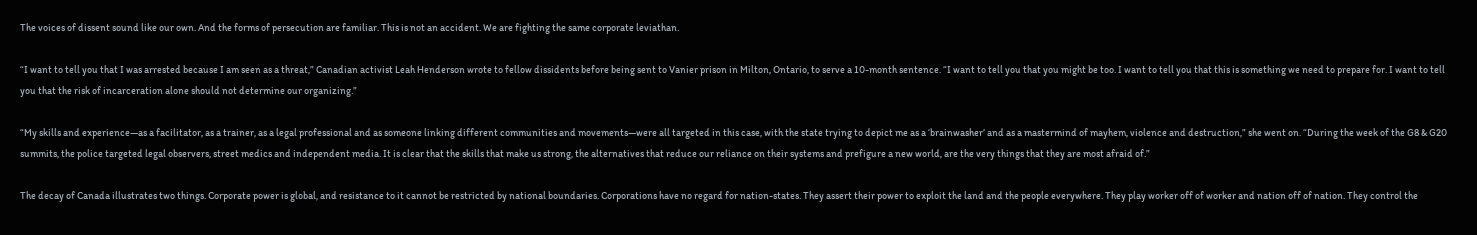The voices of dissent sound like our own. And the forms of persecution are familiar. This is not an accident. We are fighting the same corporate leviathan.

“I want to tell you that I was arrested because I am seen as a threat,” Canadian activist Leah Henderson wrote to fellow dissidents before being sent to Vanier prison in Milton, Ontario, to serve a 10-month sentence. “I want to tell you that you might be too. I want to tell you that this is something we need to prepare for. I want to tell you that the risk of incarceration alone should not determine our organizing.”

“My skills and experience—as a facilitator, as a trainer, as a legal professional and as someone linking different communities and movements—were all targeted in this case, with the state trying to depict me as a ‘brainwasher’ and as a mastermind of mayhem, violence and destruction,” she went on. “During the week of the G8 & G20 summits, the police targeted legal observers, street medics and independent media. It is clear that the skills that make us strong, the alternatives that reduce our reliance on their systems and prefigure a new world, are the very things that they are most afraid of.”

The decay of Canada illustrates two things. Corporate power is global, and resistance to it cannot be restricted by national boundaries. Corporations have no regard for nation-states. They assert their power to exploit the land and the people everywhere. They play worker off of worker and nation off of nation. They control the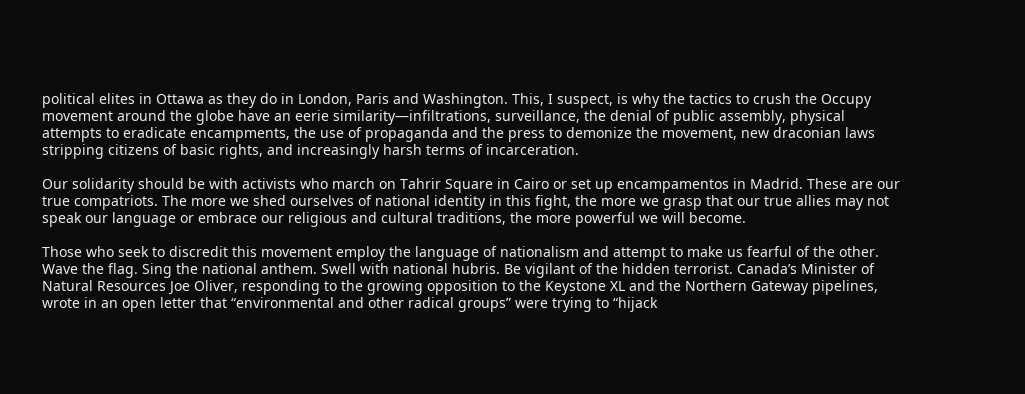political elites in Ottawa as they do in London, Paris and Washington. This, I suspect, is why the tactics to crush the Occupy movement around the globe have an eerie similarity—infiltrations, surveillance, the denial of public assembly, physical attempts to eradicate encampments, the use of propaganda and the press to demonize the movement, new draconian laws stripping citizens of basic rights, and increasingly harsh terms of incarceration.

Our solidarity should be with activists who march on Tahrir Square in Cairo or set up encampamentos in Madrid. These are our true compatriots. The more we shed ourselves of national identity in this fight, the more we grasp that our true allies may not speak our language or embrace our religious and cultural traditions, the more powerful we will become.

Those who seek to discredit this movement employ the language of nationalism and attempt to make us fearful of the other. Wave the flag. Sing the national anthem. Swell with national hubris. Be vigilant of the hidden terrorist. Canada’s Minister of Natural Resources Joe Oliver, responding to the growing opposition to the Keystone XL and the Northern Gateway pipelines, wrote in an open letter that “environmental and other radical groups” were trying to “hijack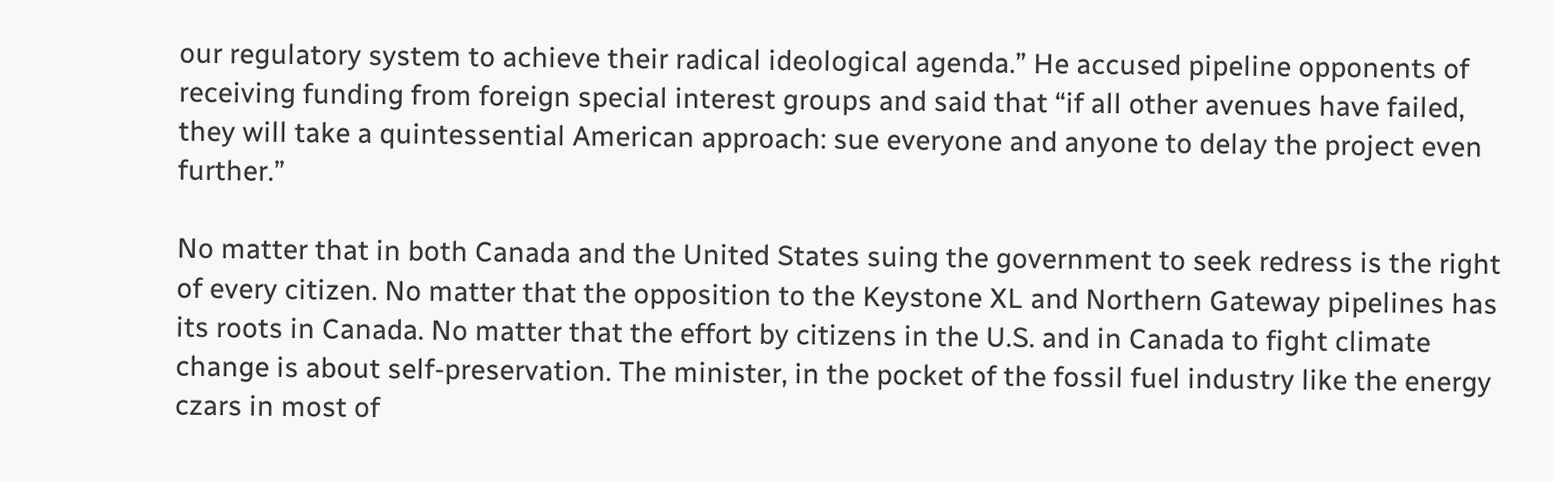our regulatory system to achieve their radical ideological agenda.” He accused pipeline opponents of receiving funding from foreign special interest groups and said that “if all other avenues have failed, they will take a quintessential American approach: sue everyone and anyone to delay the project even further.”

No matter that in both Canada and the United States suing the government to seek redress is the right of every citizen. No matter that the opposition to the Keystone XL and Northern Gateway pipelines has its roots in Canada. No matter that the effort by citizens in the U.S. and in Canada to fight climate change is about self-preservation. The minister, in the pocket of the fossil fuel industry like the energy czars in most of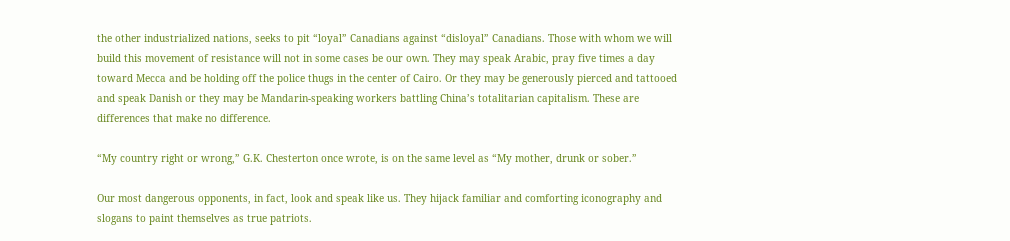the other industrialized nations, seeks to pit “loyal” Canadians against “disloyal” Canadians. Those with whom we will build this movement of resistance will not in some cases be our own. They may speak Arabic, pray five times a day toward Mecca and be holding off the police thugs in the center of Cairo. Or they may be generously pierced and tattooed and speak Danish or they may be Mandarin-speaking workers battling China’s totalitarian capitalism. These are differences that make no difference.

“My country right or wrong,” G.K. Chesterton once wrote, is on the same level as “My mother, drunk or sober.”

Our most dangerous opponents, in fact, look and speak like us. They hijack familiar and comforting iconography and slogans to paint themselves as true patriots.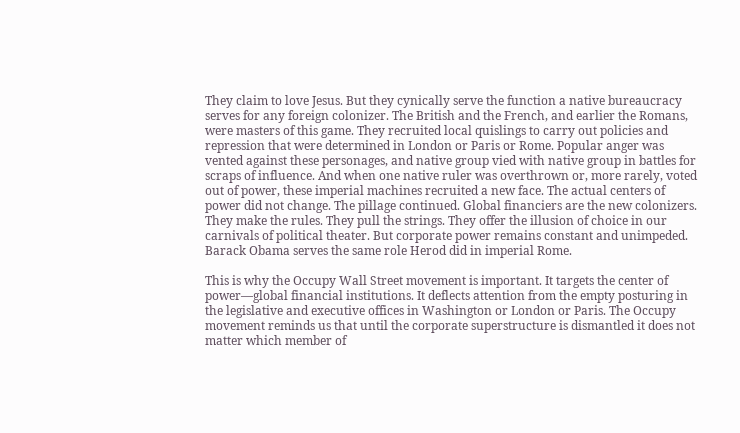They claim to love Jesus. But they cynically serve the function a native bureaucracy serves for any foreign colonizer. The British and the French, and earlier the Romans, were masters of this game. They recruited local quislings to carry out policies and repression that were determined in London or Paris or Rome. Popular anger was vented against these personages, and native group vied with native group in battles for scraps of influence. And when one native ruler was overthrown or, more rarely, voted out of power, these imperial machines recruited a new face. The actual centers of power did not change. The pillage continued. Global financiers are the new colonizers. They make the rules. They pull the strings. They offer the illusion of choice in our carnivals of political theater. But corporate power remains constant and unimpeded. Barack Obama serves the same role Herod did in imperial Rome.

This is why the Occupy Wall Street movement is important. It targets the center of power—global financial institutions. It deflects attention from the empty posturing in the legislative and executive offices in Washington or London or Paris. The Occupy movement reminds us that until the corporate superstructure is dismantled it does not matter which member of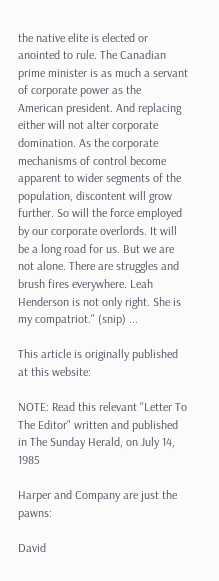the native elite is elected or anointed to rule. The Canadian prime minister is as much a servant of corporate power as the American president. And replacing either will not alter corporate domination. As the corporate mechanisms of control become apparent to wider segments of the population, discontent will grow further. So will the force employed by our corporate overlords. It will be a long road for us. But we are not alone. There are struggles and brush fires everywhere. Leah Henderson is not only right. She is my compatriot." (snip) ...

This article is originally published at this website:

NOTE: Read this relevant "Letter To The Editor" written and published in The Sunday Herald, on July 14, 1985

Harper and Company are just the pawns:

David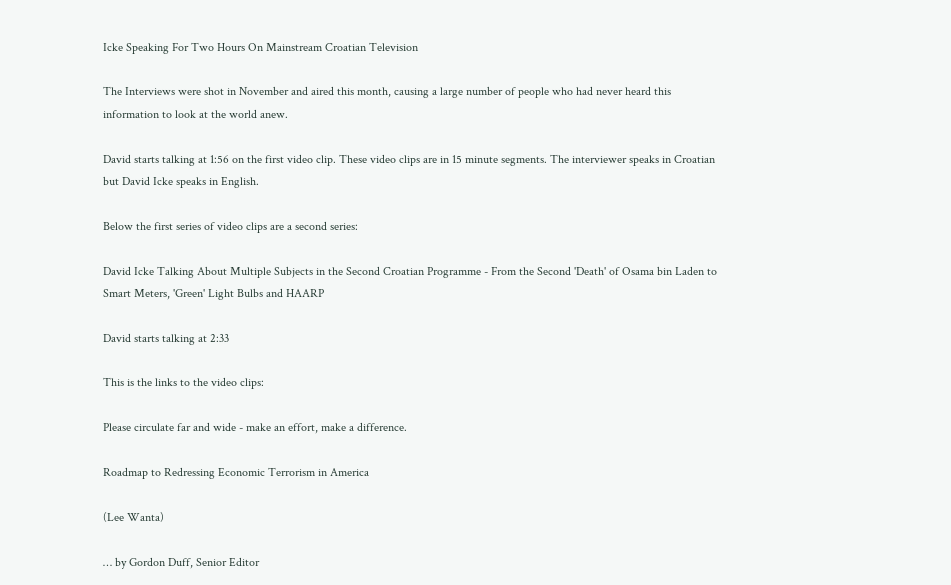Icke Speaking For Two Hours On Mainstream Croatian Television

The Interviews were shot in November and aired this month, causing a large number of people who had never heard this information to look at the world anew.

David starts talking at 1:56 on the first video clip. These video clips are in 15 minute segments. The interviewer speaks in Croatian but David Icke speaks in English.

Below the first series of video clips are a second series:

David Icke Talking About Multiple Subjects in the Second Croatian Programme - From the Second 'Death' of Osama bin Laden to Smart Meters, 'Green' Light Bulbs and HAARP

David starts talking at 2:33

This is the links to the video clips:

Please circulate far and wide - make an effort, make a difference.

Roadmap to Redressing Economic Terrorism in America

(Lee Wanta)

… by Gordon Duff, Senior Editor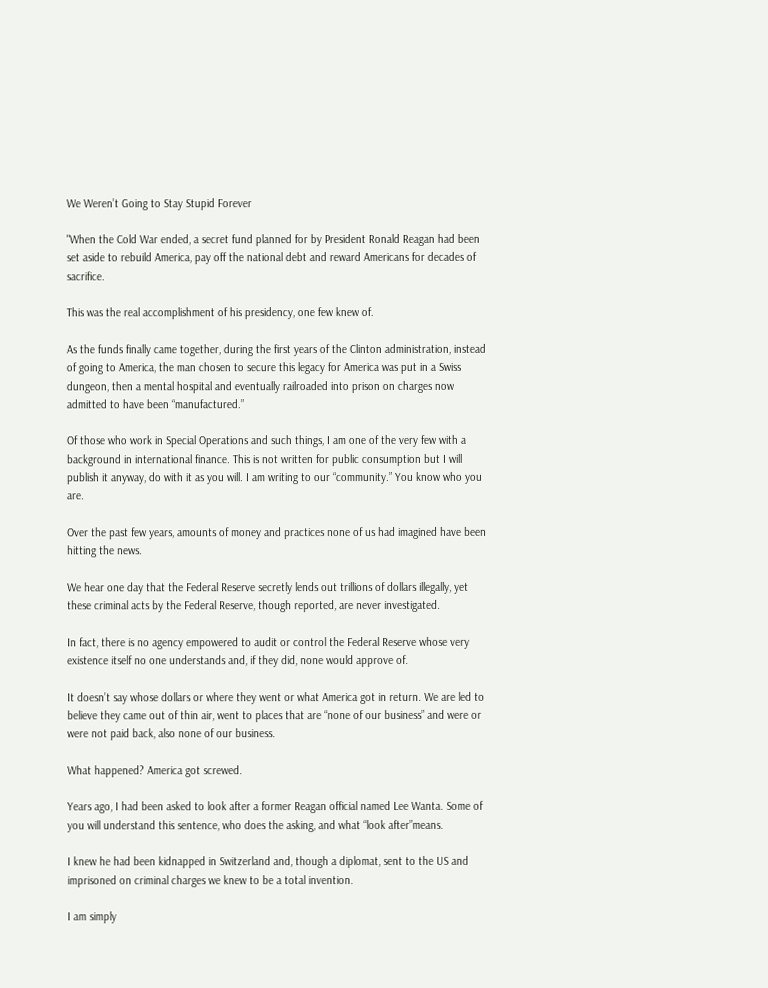We Weren’t Going to Stay Stupid Forever

"When the Cold War ended, a secret fund planned for by President Ronald Reagan had been set aside to rebuild America, pay off the national debt and reward Americans for decades of sacrifice.

This was the real accomplishment of his presidency, one few knew of.

As the funds finally came together, during the first years of the Clinton administration, instead of going to America, the man chosen to secure this legacy for America was put in a Swiss dungeon, then a mental hospital and eventually railroaded into prison on charges now admitted to have been “manufactured.”

Of those who work in Special Operations and such things, I am one of the very few with a background in international finance. This is not written for public consumption but I will publish it anyway, do with it as you will. I am writing to our “community.” You know who you are.

Over the past few years, amounts of money and practices none of us had imagined have been hitting the news.

We hear one day that the Federal Reserve secretly lends out trillions of dollars illegally, yet these criminal acts by the Federal Reserve, though reported, are never investigated.

In fact, there is no agency empowered to audit or control the Federal Reserve whose very existence itself no one understands and, if they did, none would approve of.

It doesn’t say whose dollars or where they went or what America got in return. We are led to believe they came out of thin air, went to places that are “none of our business” and were or were not paid back, also none of our business.

What happened? America got screwed.

Years ago, I had been asked to look after a former Reagan official named Lee Wanta. Some of you will understand this sentence, who does the asking, and what “look after”means.

I knew he had been kidnapped in Switzerland and, though a diplomat, sent to the US and imprisoned on criminal charges we knew to be a total invention.

I am simply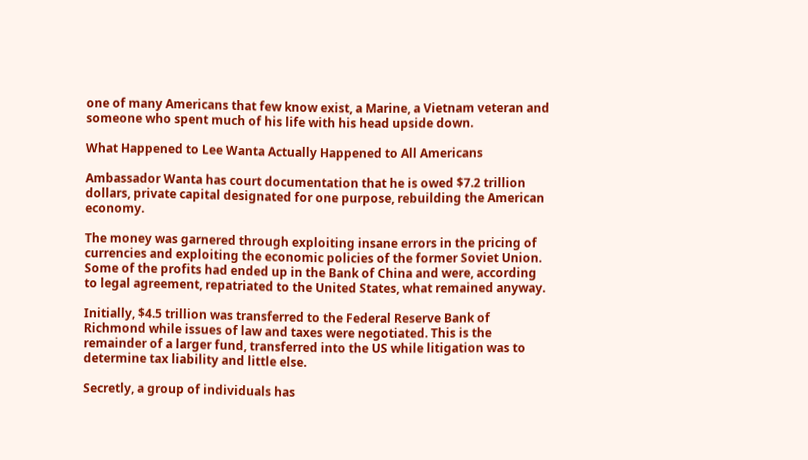one of many Americans that few know exist, a Marine, a Vietnam veteran and someone who spent much of his life with his head upside down.

What Happened to Lee Wanta Actually Happened to All Americans

Ambassador Wanta has court documentation that he is owed $7.2 trillion dollars, private capital designated for one purpose, rebuilding the American economy.

The money was garnered through exploiting insane errors in the pricing of currencies and exploiting the economic policies of the former Soviet Union. Some of the profits had ended up in the Bank of China and were, according to legal agreement, repatriated to the United States, what remained anyway.

Initially, $4.5 trillion was transferred to the Federal Reserve Bank of Richmond while issues of law and taxes were negotiated. This is the remainder of a larger fund, transferred into the US while litigation was to determine tax liability and little else.

Secretly, a group of individuals has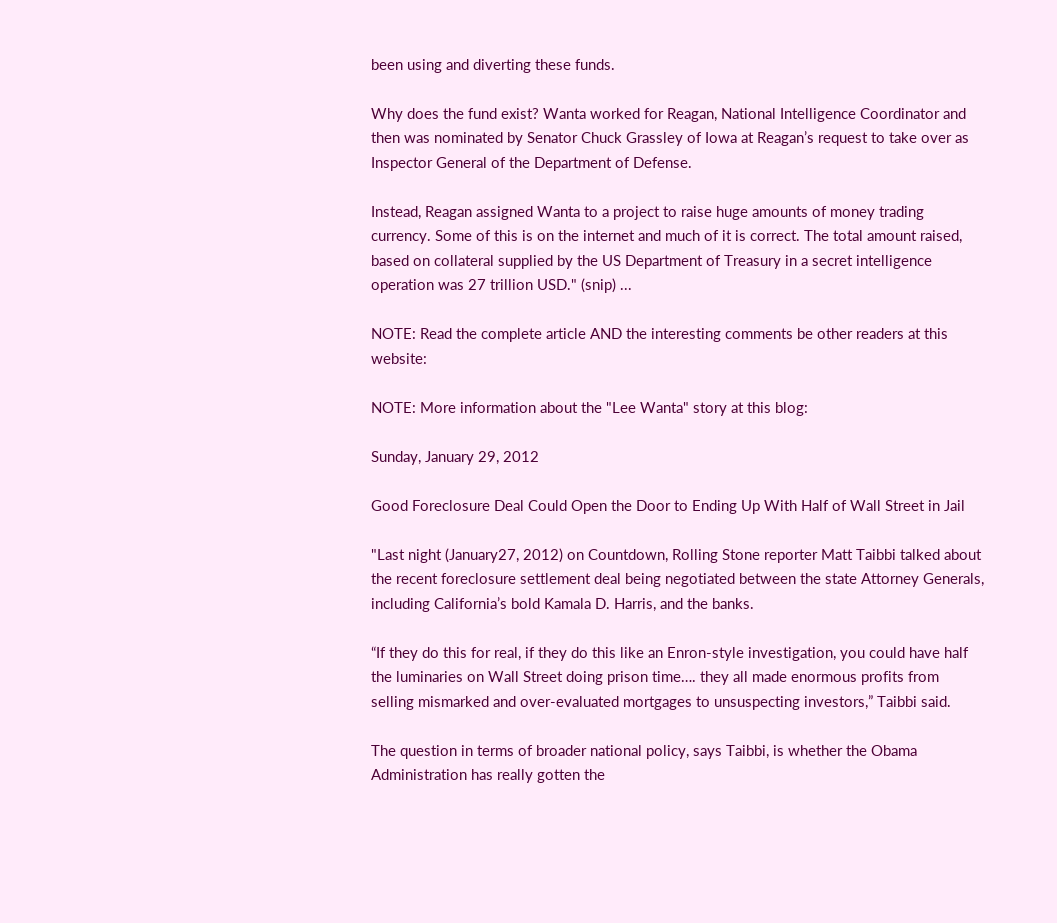been using and diverting these funds.

Why does the fund exist? Wanta worked for Reagan, National Intelligence Coordinator and then was nominated by Senator Chuck Grassley of Iowa at Reagan’s request to take over as Inspector General of the Department of Defense.

Instead, Reagan assigned Wanta to a project to raise huge amounts of money trading currency. Some of this is on the internet and much of it is correct. The total amount raised, based on collateral supplied by the US Department of Treasury in a secret intelligence operation was 27 trillion USD." (snip) ...

NOTE: Read the complete article AND the interesting comments be other readers at this website:

NOTE: More information about the "Lee Wanta" story at this blog:

Sunday, January 29, 2012

Good Foreclosure Deal Could Open the Door to Ending Up With Half of Wall Street in Jail

"Last night (January27, 2012) on Countdown, Rolling Stone reporter Matt Taibbi talked about the recent foreclosure settlement deal being negotiated between the state Attorney Generals, including California’s bold Kamala D. Harris, and the banks.

“If they do this for real, if they do this like an Enron-style investigation, you could have half the luminaries on Wall Street doing prison time…. they all made enormous profits from selling mismarked and over-evaluated mortgages to unsuspecting investors,” Taibbi said.

The question in terms of broader national policy, says Taibbi, is whether the Obama Administration has really gotten the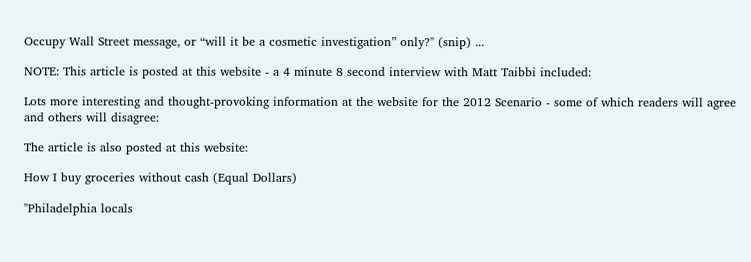Occupy Wall Street message, or “will it be a cosmetic investigation” only?" (snip) ...

NOTE: This article is posted at this website - a 4 minute 8 second interview with Matt Taibbi included:

Lots more interesting and thought-provoking information at the website for the 2012 Scenario - some of which readers will agree and others will disagree:

The article is also posted at this website:

How I buy groceries without cash (Equal Dollars)

"Philadelphia locals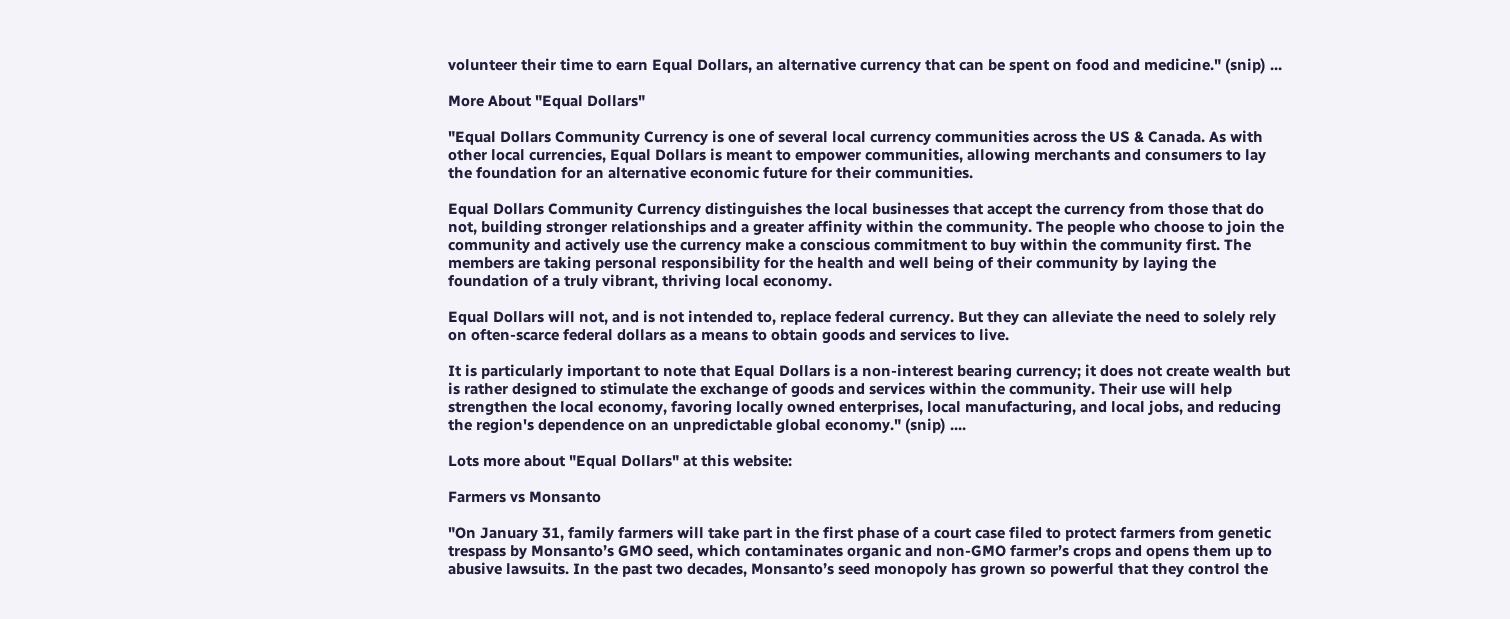volunteer their time to earn Equal Dollars, an alternative currency that can be spent on food and medicine." (snip) ...

More About "Equal Dollars"

"Equal Dollars Community Currency is one of several local currency communities across the US & Canada. As with other local currencies, Equal Dollars is meant to empower communities, allowing merchants and consumers to lay the foundation for an alternative economic future for their communities.

Equal Dollars Community Currency distinguishes the local businesses that accept the currency from those that do not, building stronger relationships and a greater affinity within the community. The people who choose to join the community and actively use the currency make a conscious commitment to buy within the community first. The members are taking personal responsibility for the health and well being of their community by laying the foundation of a truly vibrant, thriving local economy.

Equal Dollars will not, and is not intended to, replace federal currency. But they can alleviate the need to solely rely on often-scarce federal dollars as a means to obtain goods and services to live.

It is particularly important to note that Equal Dollars is a non-interest bearing currency; it does not create wealth but is rather designed to stimulate the exchange of goods and services within the community. Their use will help strengthen the local economy, favoring locally owned enterprises, local manufacturing, and local jobs, and reducing the region's dependence on an unpredictable global economy." (snip) ....

Lots more about "Equal Dollars" at this website:

Farmers vs Monsanto

"On January 31, family farmers will take part in the first phase of a court case filed to protect farmers from genetic trespass by Monsanto’s GMO seed, which contaminates organic and non-GMO farmer’s crops and opens them up to abusive lawsuits. In the past two decades, Monsanto’s seed monopoly has grown so powerful that they control the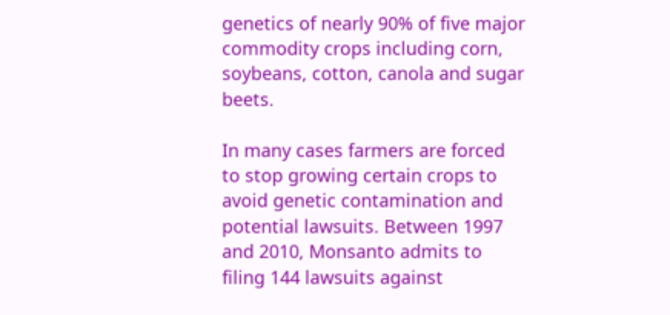genetics of nearly 90% of five major commodity crops including corn, soybeans, cotton, canola and sugar beets.

In many cases farmers are forced to stop growing certain crops to avoid genetic contamination and potential lawsuits. Between 1997 and 2010, Monsanto admits to filing 144 lawsuits against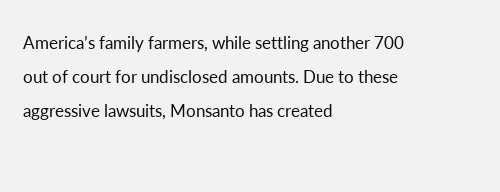America’s family farmers, while settling another 700 out of court for undisclosed amounts. Due to these aggressive lawsuits, Monsanto has created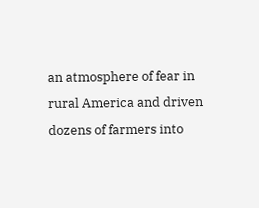an atmosphere of fear in rural America and driven dozens of farmers into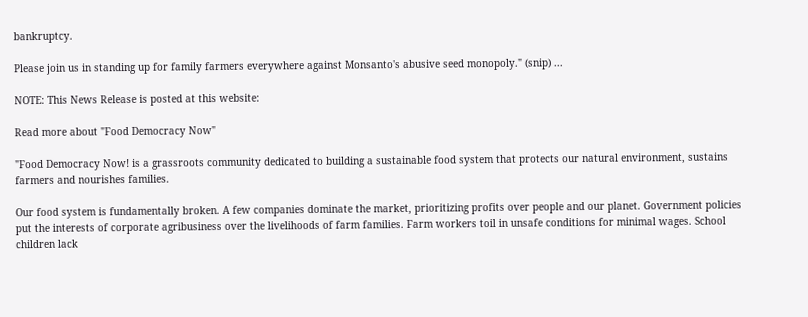bankruptcy.

Please join us in standing up for family farmers everywhere against Monsanto's abusive seed monopoly." (snip) ...

NOTE: This News Release is posted at this website:

Read more about "Food Democracy Now"

"Food Democracy Now! is a grassroots community dedicated to building a sustainable food system that protects our natural environment, sustains farmers and nourishes families.

Our food system is fundamentally broken. A few companies dominate the market, prioritizing profits over people and our planet. Government policies put the interests of corporate agribusiness over the livelihoods of farm families. Farm workers toil in unsafe conditions for minimal wages. School children lack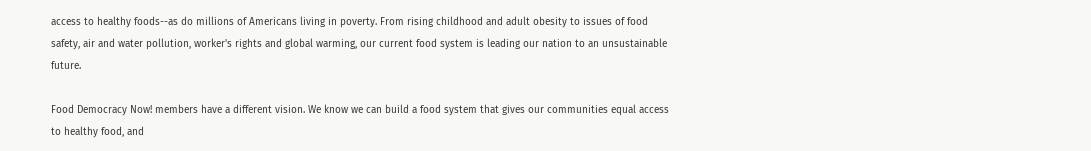access to healthy foods--as do millions of Americans living in poverty. From rising childhood and adult obesity to issues of food safety, air and water pollution, worker's rights and global warming, our current food system is leading our nation to an unsustainable future.

Food Democracy Now! members have a different vision. We know we can build a food system that gives our communities equal access to healthy food, and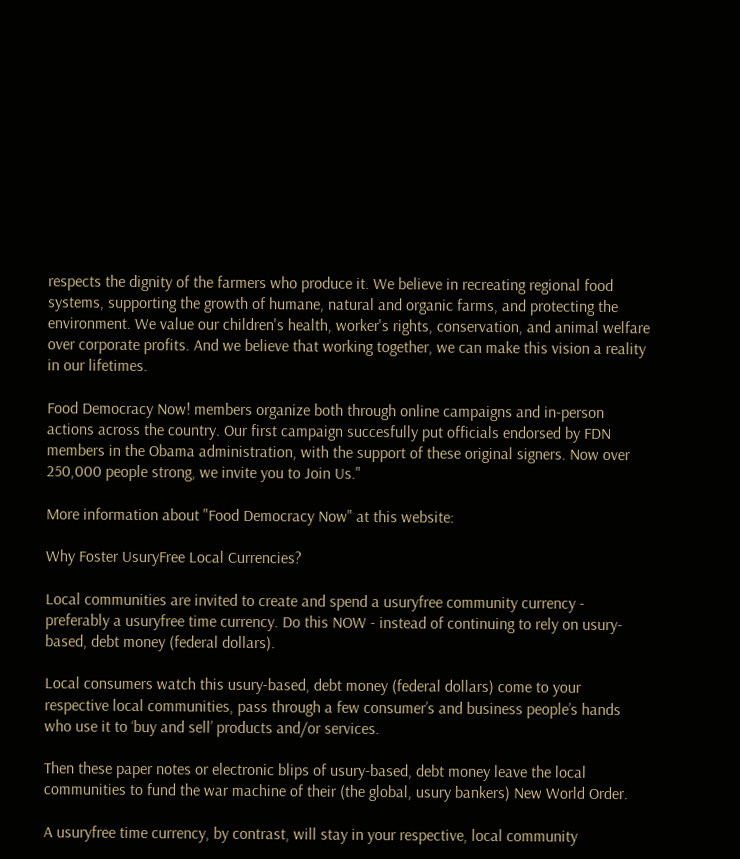respects the dignity of the farmers who produce it. We believe in recreating regional food systems, supporting the growth of humane, natural and organic farms, and protecting the environment. We value our children's health, worker's rights, conservation, and animal welfare over corporate profits. And we believe that working together, we can make this vision a reality in our lifetimes.

Food Democracy Now! members organize both through online campaigns and in-person actions across the country. Our first campaign succesfully put officials endorsed by FDN members in the Obama administration, with the support of these original signers. Now over 250,000 people strong, we invite you to Join Us."

More information about "Food Democracy Now" at this website:

Why Foster UsuryFree Local Currencies?

Local communities are invited to create and spend a usuryfree community currency - preferably a usuryfree time currency. Do this NOW - instead of continuing to rely on usury-based, debt money (federal dollars).

Local consumers watch this usury-based, debt money (federal dollars) come to your respective local communities, pass through a few consumer’s and business people’s hands who use it to ‘buy and sell’ products and/or services.

Then these paper notes or electronic blips of usury-based, debt money leave the local communities to fund the war machine of their (the global, usury bankers) New World Order.

A usuryfree time currency, by contrast, will stay in your respective, local community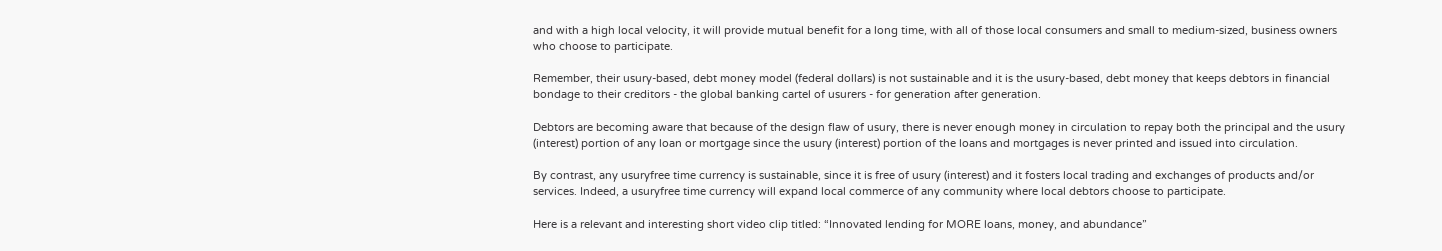and with a high local velocity, it will provide mutual benefit for a long time, with all of those local consumers and small to medium-sized, business owners who choose to participate.

Remember, their usury-based, debt money model (federal dollars) is not sustainable and it is the usury-based, debt money that keeps debtors in financial bondage to their creditors - the global banking cartel of usurers - for generation after generation.

Debtors are becoming aware that because of the design flaw of usury, there is never enough money in circulation to repay both the principal and the usury (interest) portion of any loan or mortgage since the usury (interest) portion of the loans and mortgages is never printed and issued into circulation.

By contrast, any usuryfree time currency is sustainable, since it is free of usury (interest) and it fosters local trading and exchanges of products and/or services. Indeed, a usuryfree time currency will expand local commerce of any community where local debtors choose to participate.

Here is a relevant and interesting short video clip titled: “Innovated lending for MORE loans, money, and abundance”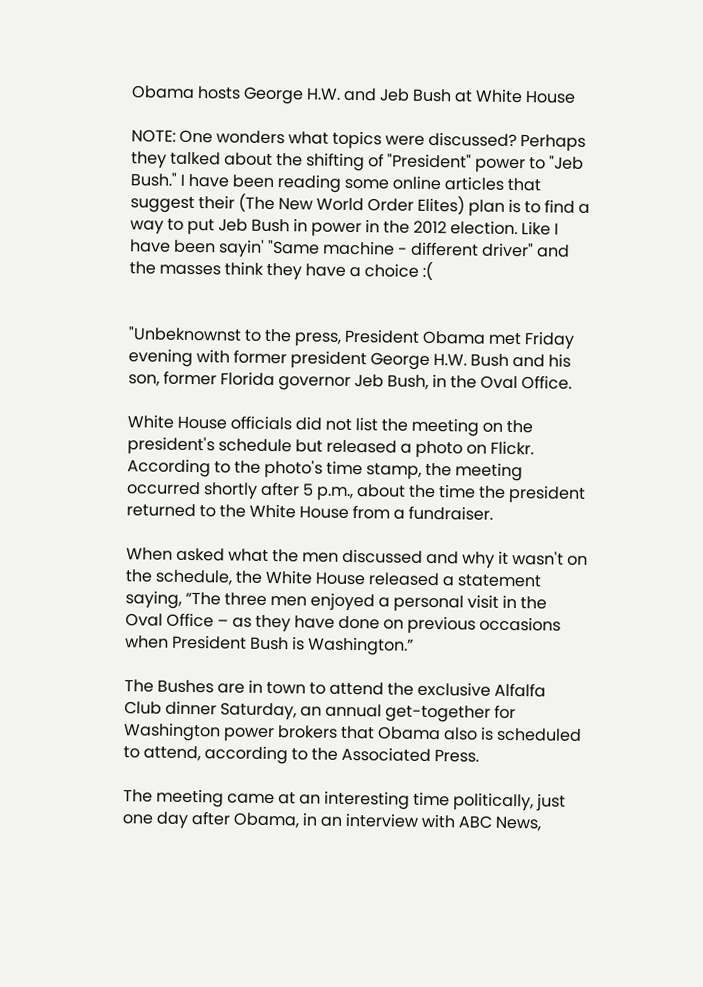Obama hosts George H.W. and Jeb Bush at White House

NOTE: One wonders what topics were discussed? Perhaps they talked about the shifting of "President" power to "Jeb Bush." I have been reading some online articles that suggest their (The New World Order Elites) plan is to find a way to put Jeb Bush in power in the 2012 election. Like I have been sayin' "Same machine - different driver" and the masses think they have a choice :(


"Unbeknownst to the press, President Obama met Friday evening with former president George H.W. Bush and his son, former Florida governor Jeb Bush, in the Oval Office.

White House officials did not list the meeting on the president's schedule but released a photo on Flickr. According to the photo's time stamp, the meeting occurred shortly after 5 p.m., about the time the president returned to the White House from a fundraiser.

When asked what the men discussed and why it wasn't on the schedule, the White House released a statement saying, “The three men enjoyed a personal visit in the Oval Office – as they have done on previous occasions when President Bush is Washington.”

The Bushes are in town to attend the exclusive Alfalfa Club dinner Saturday, an annual get-together for Washington power brokers that Obama also is scheduled to attend, according to the Associated Press.

The meeting came at an interesting time politically, just one day after Obama, in an interview with ABC News,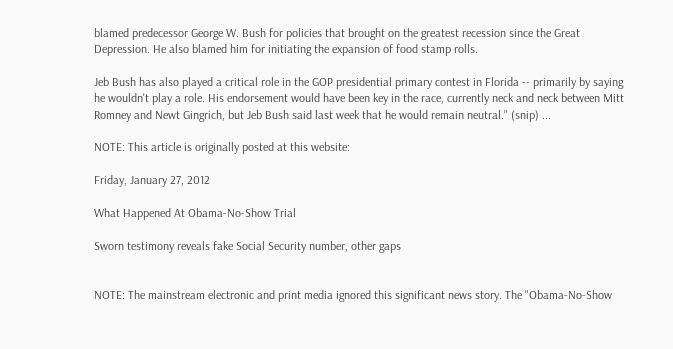blamed predecessor George W. Bush for policies that brought on the greatest recession since the Great Depression. He also blamed him for initiating the expansion of food stamp rolls.

Jeb Bush has also played a critical role in the GOP presidential primary contest in Florida -- primarily by saying he wouldn't play a role. His endorsement would have been key in the race, currently neck and neck between Mitt Romney and Newt Gingrich, but Jeb Bush said last week that he would remain neutral." (snip) ...

NOTE: This article is originally posted at this website:

Friday, January 27, 2012

What Happened At Obama-No-Show Trial

Sworn testimony reveals fake Social Security number, other gaps


NOTE: The mainstream electronic and print media ignored this significant news story. The "Obama-No-Show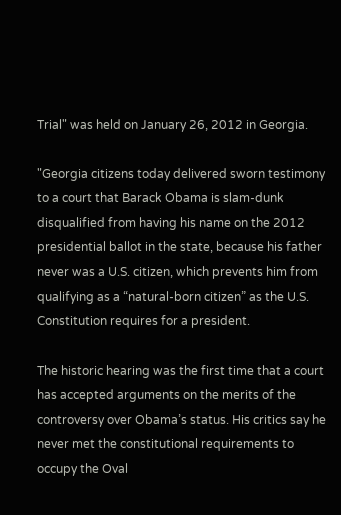Trial" was held on January 26, 2012 in Georgia.

"Georgia citizens today delivered sworn testimony to a court that Barack Obama is slam-dunk disqualified from having his name on the 2012 presidential ballot in the state, because his father never was a U.S. citizen, which prevents him from qualifying as a “natural-born citizen” as the U.S. Constitution requires for a president.

The historic hearing was the first time that a court has accepted arguments on the merits of the controversy over Obama’s status. His critics say he never met the constitutional requirements to occupy the Oval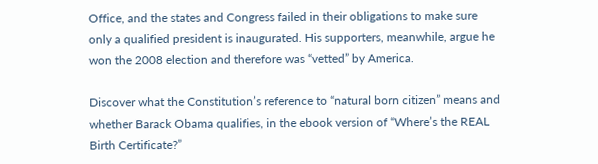Office, and the states and Congress failed in their obligations to make sure only a qualified president is inaugurated. His supporters, meanwhile, argue he won the 2008 election and therefore was “vetted” by America.

Discover what the Constitution’s reference to “natural born citizen” means and whether Barack Obama qualifies, in the ebook version of “Where’s the REAL Birth Certificate?”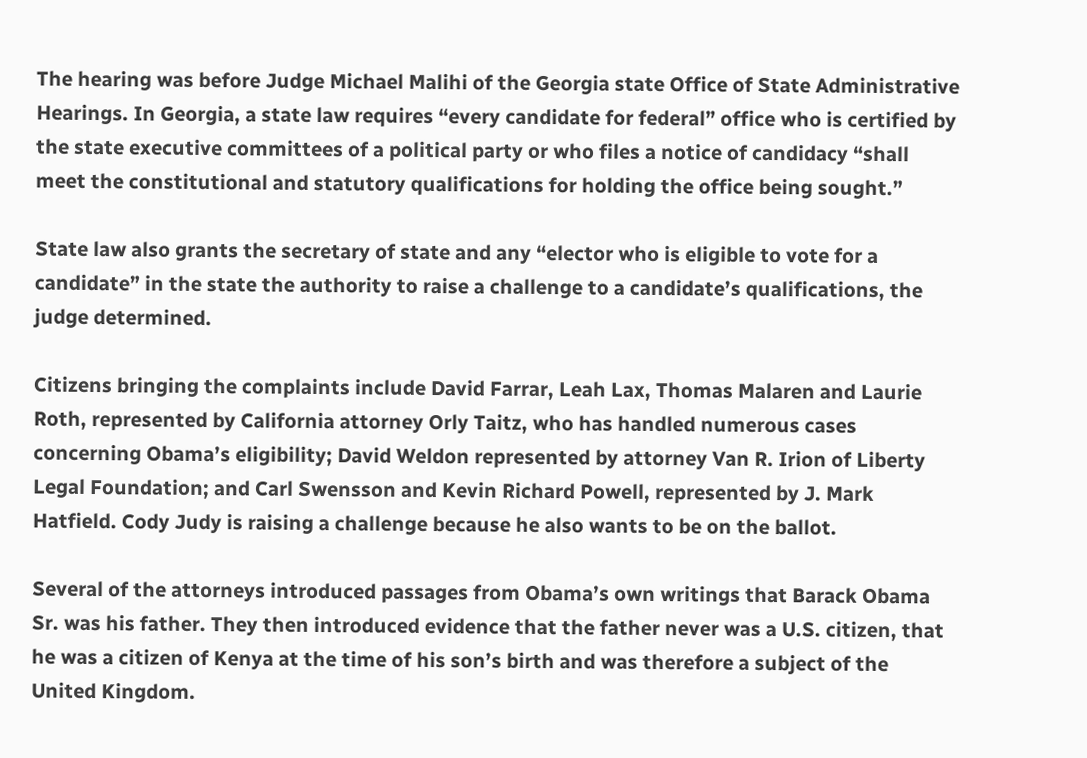The hearing was before Judge Michael Malihi of the Georgia state Office of State Administrative Hearings. In Georgia, a state law requires “every candidate for federal” office who is certified by the state executive committees of a political party or who files a notice of candidacy “shall meet the constitutional and statutory qualifications for holding the office being sought.”

State law also grants the secretary of state and any “elector who is eligible to vote for a candidate” in the state the authority to raise a challenge to a candidate’s qualifications, the judge determined.

Citizens bringing the complaints include David Farrar, Leah Lax, Thomas Malaren and Laurie Roth, represented by California attorney Orly Taitz, who has handled numerous cases concerning Obama’s eligibility; David Weldon represented by attorney Van R. Irion of Liberty Legal Foundation; and Carl Swensson and Kevin Richard Powell, represented by J. Mark Hatfield. Cody Judy is raising a challenge because he also wants to be on the ballot.

Several of the attorneys introduced passages from Obama’s own writings that Barack Obama Sr. was his father. They then introduced evidence that the father never was a U.S. citizen, that he was a citizen of Kenya at the time of his son’s birth and was therefore a subject of the United Kingdom.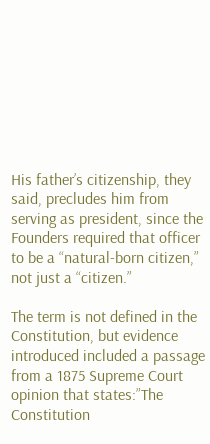His father’s citizenship, they said, precludes him from serving as president, since the Founders required that officer to be a “natural-born citizen,” not just a “citizen.”

The term is not defined in the Constitution, but evidence introduced included a passage from a 1875 Supreme Court opinion that states:”The Constitution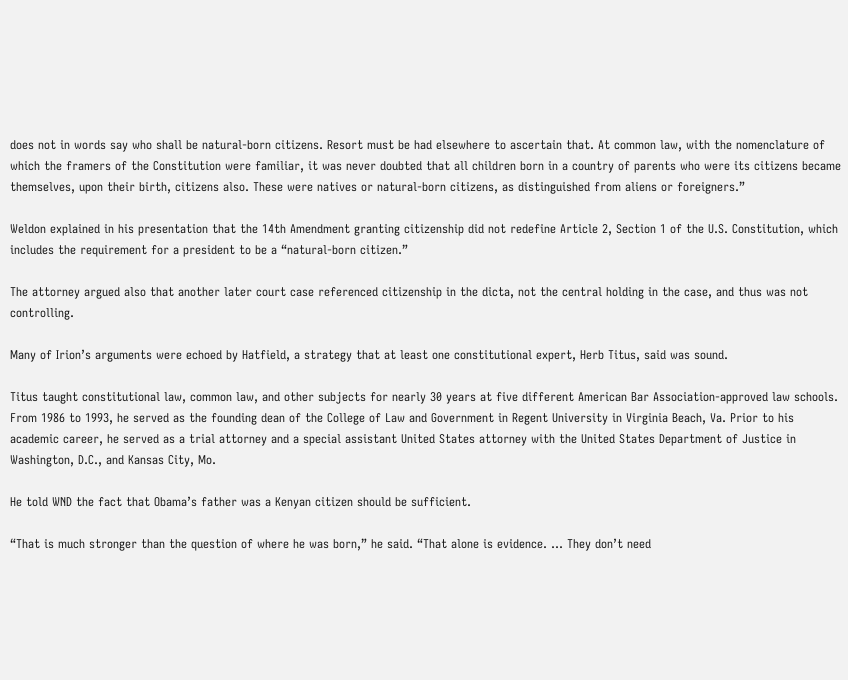does not in words say who shall be natural-born citizens. Resort must be had elsewhere to ascertain that. At common law, with the nomenclature of which the framers of the Constitution were familiar, it was never doubted that all children born in a country of parents who were its citizens became themselves, upon their birth, citizens also. These were natives or natural-born citizens, as distinguished from aliens or foreigners.”

Weldon explained in his presentation that the 14th Amendment granting citizenship did not redefine Article 2, Section 1 of the U.S. Constitution, which includes the requirement for a president to be a “natural-born citizen.”

The attorney argued also that another later court case referenced citizenship in the dicta, not the central holding in the case, and thus was not controlling.

Many of Irion’s arguments were echoed by Hatfield, a strategy that at least one constitutional expert, Herb Titus, said was sound.

Titus taught constitutional law, common law, and other subjects for nearly 30 years at five different American Bar Association-approved law schools. From 1986 to 1993, he served as the founding dean of the College of Law and Government in Regent University in Virginia Beach, Va. Prior to his academic career, he served as a trial attorney and a special assistant United States attorney with the United States Department of Justice in Washington, D.C., and Kansas City, Mo.

He told WND the fact that Obama’s father was a Kenyan citizen should be sufficient.

“That is much stronger than the question of where he was born,” he said. “That alone is evidence. … They don’t need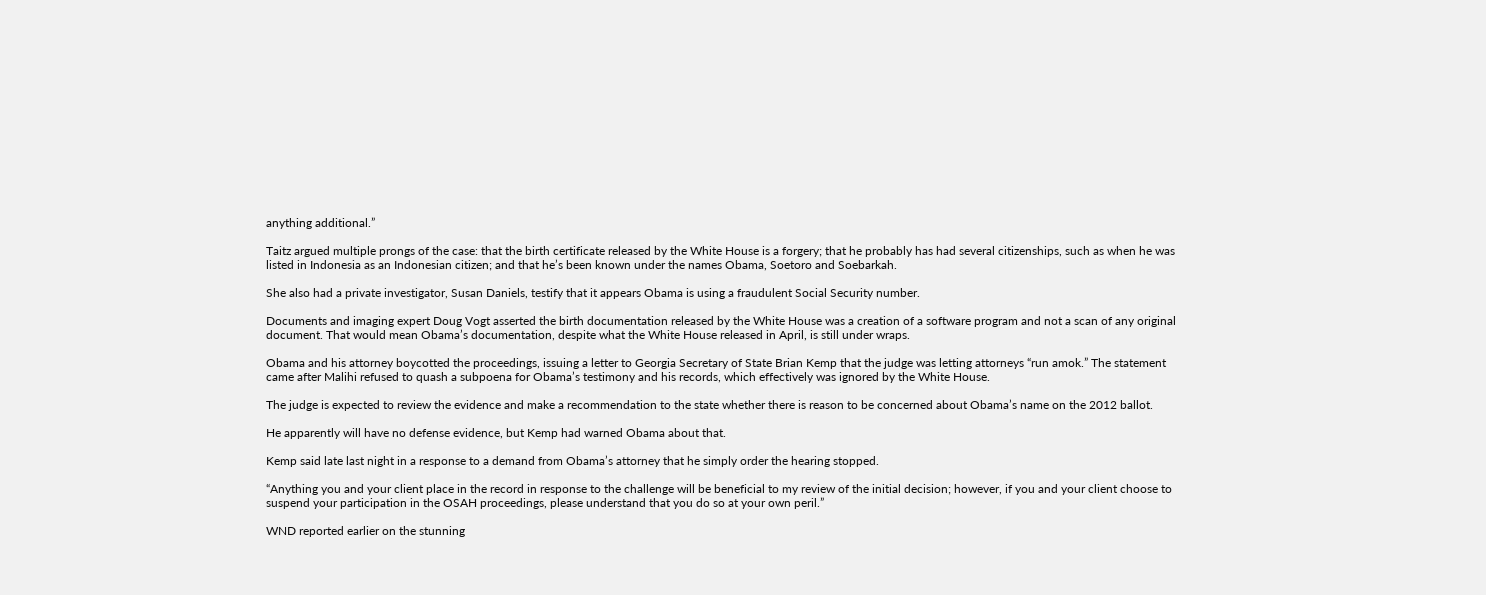anything additional.”

Taitz argued multiple prongs of the case: that the birth certificate released by the White House is a forgery; that he probably has had several citizenships, such as when he was listed in Indonesia as an Indonesian citizen; and that he’s been known under the names Obama, Soetoro and Soebarkah.

She also had a private investigator, Susan Daniels, testify that it appears Obama is using a fraudulent Social Security number.

Documents and imaging expert Doug Vogt asserted the birth documentation released by the White House was a creation of a software program and not a scan of any original document. That would mean Obama’s documentation, despite what the White House released in April, is still under wraps.

Obama and his attorney boycotted the proceedings, issuing a letter to Georgia Secretary of State Brian Kemp that the judge was letting attorneys “run amok.” The statement came after Malihi refused to quash a subpoena for Obama’s testimony and his records, which effectively was ignored by the White House.

The judge is expected to review the evidence and make a recommendation to the state whether there is reason to be concerned about Obama’s name on the 2012 ballot.

He apparently will have no defense evidence, but Kemp had warned Obama about that.

Kemp said late last night in a response to a demand from Obama’s attorney that he simply order the hearing stopped.

“Anything you and your client place in the record in response to the challenge will be beneficial to my review of the initial decision; however, if you and your client choose to suspend your participation in the OSAH proceedings, please understand that you do so at your own peril.”

WND reported earlier on the stunning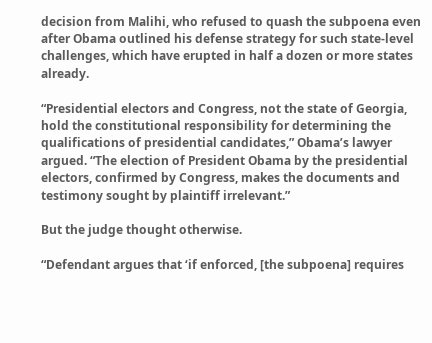decision from Malihi, who refused to quash the subpoena even after Obama outlined his defense strategy for such state-level challenges, which have erupted in half a dozen or more states already.

“Presidential electors and Congress, not the state of Georgia, hold the constitutional responsibility for determining the qualifications of presidential candidates,” Obama’s lawyer argued. “The election of President Obama by the presidential electors, confirmed by Congress, makes the documents and testimony sought by plaintiff irrelevant.”

But the judge thought otherwise.

“Defendant argues that ‘if enforced, [the subpoena] requires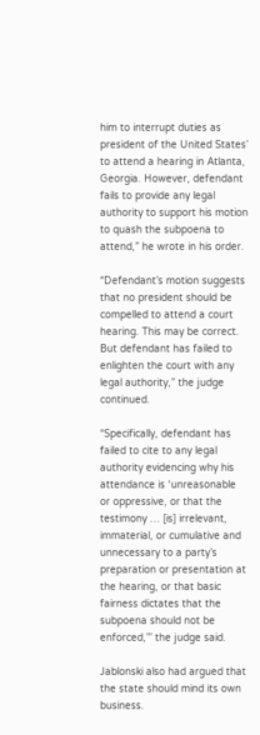him to interrupt duties as president of the United States’ to attend a hearing in Atlanta, Georgia. However, defendant fails to provide any legal authority to support his motion to quash the subpoena to attend,” he wrote in his order.

“Defendant’s motion suggests that no president should be compelled to attend a court hearing. This may be correct. But defendant has failed to enlighten the court with any legal authority,” the judge continued.

“Specifically, defendant has failed to cite to any legal authority evidencing why his attendance is ‘unreasonable or oppressive, or that the testimony … [is] irrelevant, immaterial, or cumulative and unnecessary to a party’s preparation or presentation at the hearing, or that basic fairness dictates that the subpoena should not be enforced,’” the judge said.

Jablonski also had argued that the state should mind its own business.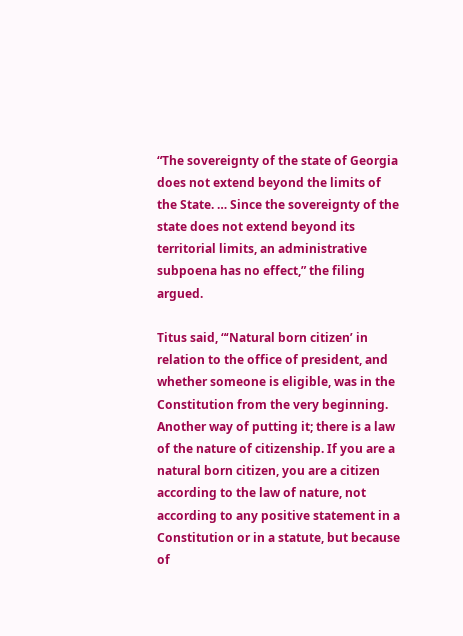“The sovereignty of the state of Georgia does not extend beyond the limits of the State. … Since the sovereignty of the state does not extend beyond its territorial limits, an administrative subpoena has no effect,” the filing argued.

Titus said, “‘Natural born citizen’ in relation to the office of president, and whether someone is eligible, was in the Constitution from the very beginning. Another way of putting it; there is a law of the nature of citizenship. If you are a natural born citizen, you are a citizen according to the law of nature, not according to any positive statement in a Constitution or in a statute, but because of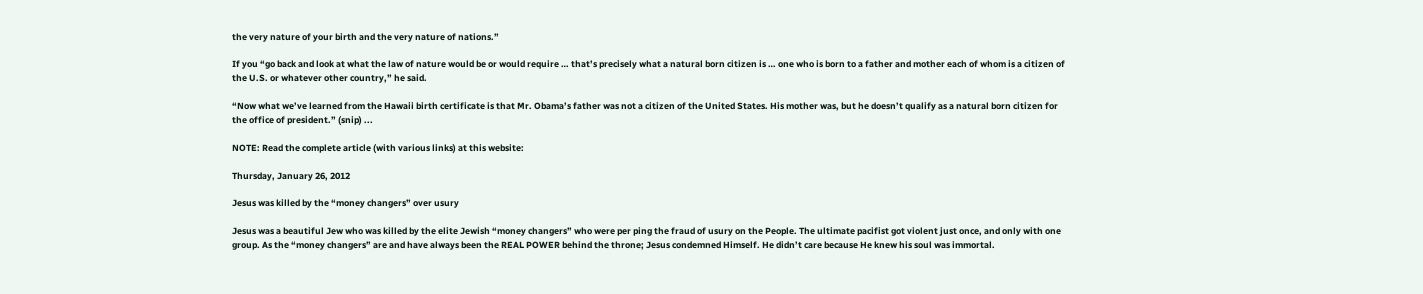the very nature of your birth and the very nature of nations.”

If you “go back and look at what the law of nature would be or would require … that’s precisely what a natural born citizen is … one who is born to a father and mother each of whom is a citizen of the U.S. or whatever other country,” he said.

“Now what we’ve learned from the Hawaii birth certificate is that Mr. Obama’s father was not a citizen of the United States. His mother was, but he doesn’t qualify as a natural born citizen for the office of president.” (snip) ...

NOTE: Read the complete article (with various links) at this website:

Thursday, January 26, 2012

Jesus was killed by the “money changers” over usury

Jesus was a beautiful Jew who was killed by the elite Jewish “money changers” who were per ping the fraud of usury on the People. The ultimate pacifist got violent just once, and only with one group. As the “money changers” are and have always been the REAL POWER behind the throne; Jesus condemned Himself. He didn’t care because He knew his soul was immortal.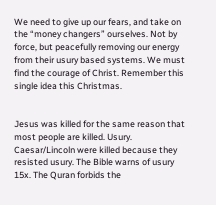We need to give up our fears, and take on the “money changers” ourselves. Not by force, but peacefully removing our energy from their usury based systems. We must find the courage of Christ. Remember this single idea this Christmas.


Jesus was killed for the same reason that most people are killed. Usury. Caesar/Lincoln were killed because they resisted usury. The Bible warns of usury 15x. The Quran forbids the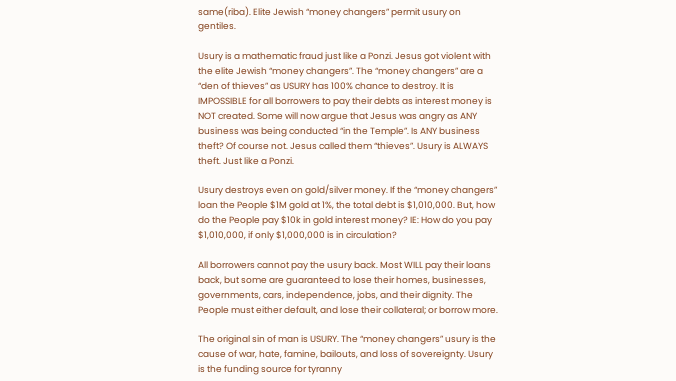same(riba). Elite Jewish “money changers” permit usury on gentiles.

Usury is a mathematic fraud just like a Ponzi. Jesus got violent with the elite Jewish “money changers”. The “money changers” are a “den of thieves” as USURY has 100% chance to destroy. It is IMPOSSIBLE for all borrowers to pay their debts as interest money is NOT created. Some will now argue that Jesus was angry as ANY business was being conducted “in the Temple”. Is ANY business theft? Of course not. Jesus called them “thieves”. Usury is ALWAYS theft. Just like a Ponzi.

Usury destroys even on gold/silver money. If the “money changers” loan the People $1M gold at 1%, the total debt is $1,010,000. But, how do the People pay $10k in gold interest money? IE: How do you pay $1,010,000, if only $1,000,000 is in circulation?

All borrowers cannot pay the usury back. Most WILL pay their loans back, but some are guaranteed to lose their homes, businesses, governments, cars, independence, jobs, and their dignity. The People must either default, and lose their collateral; or borrow more.

The original sin of man is USURY. The “money changers” usury is the cause of war, hate, famine, bailouts, and loss of sovereignty. Usury is the funding source for tyranny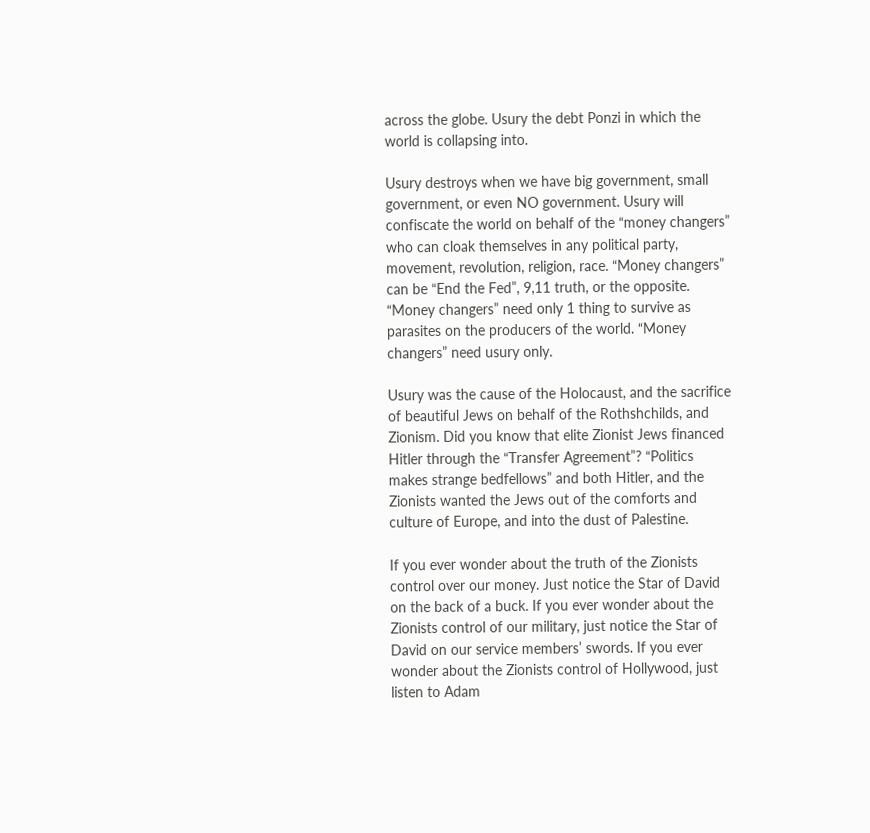across the globe. Usury the debt Ponzi in which the world is collapsing into.

Usury destroys when we have big government, small government, or even NO government. Usury will confiscate the world on behalf of the “money changers” who can cloak themselves in any political party, movement, revolution, religion, race. “Money changers” can be “End the Fed”, 9,11 truth, or the opposite. “Money changers” need only 1 thing to survive as parasites on the producers of the world. “Money changers” need usury only.

Usury was the cause of the Holocaust, and the sacrifice of beautiful Jews on behalf of the Rothshchilds, and Zionism. Did you know that elite Zionist Jews financed Hitler through the “Transfer Agreement”? “Politics makes strange bedfellows” and both Hitler, and the Zionists wanted the Jews out of the comforts and culture of Europe, and into the dust of Palestine.

If you ever wonder about the truth of the Zionists control over our money. Just notice the Star of David on the back of a buck. If you ever wonder about the Zionists control of our military, just notice the Star of David on our service members’ swords. If you ever wonder about the Zionists control of Hollywood, just listen to Adam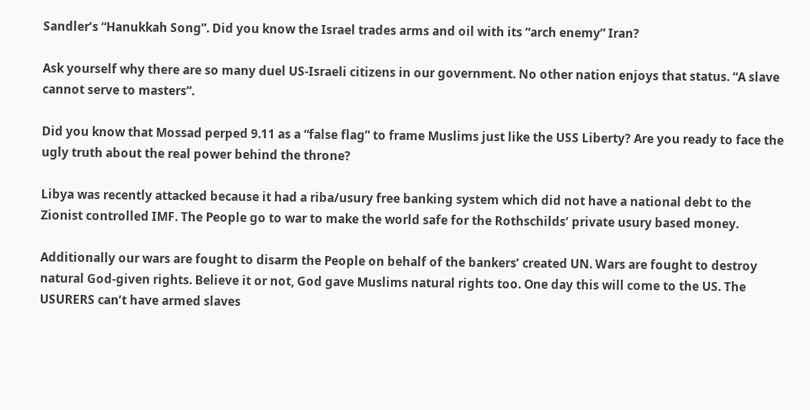Sandler’s “Hanukkah Song”. Did you know the Israel trades arms and oil with its “arch enemy” Iran?

Ask yourself why there are so many duel US-Israeli citizens in our government. No other nation enjoys that status. “A slave cannot serve to masters”.

Did you know that Mossad perped 9.11 as a “false flag” to frame Muslims just like the USS Liberty? Are you ready to face the ugly truth about the real power behind the throne?

Libya was recently attacked because it had a riba/usury free banking system which did not have a national debt to the Zionist controlled IMF. The People go to war to make the world safe for the Rothschilds’ private usury based money.

Additionally our wars are fought to disarm the People on behalf of the bankers’ created UN. Wars are fought to destroy natural God-given rights. Believe it or not, God gave Muslims natural rights too. One day this will come to the US. The USURERS can’t have armed slaves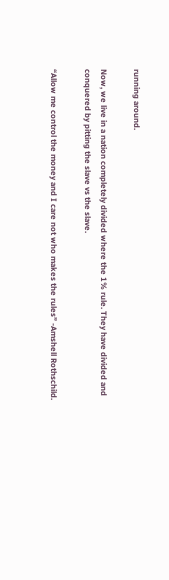running around.

Now, we live in a nation completely divided where the 1% rule. They have divided and conquered by pitting the slave vs the slave.

“Allow me control the money and I care not who makes the rules” -Amshell Rothschild.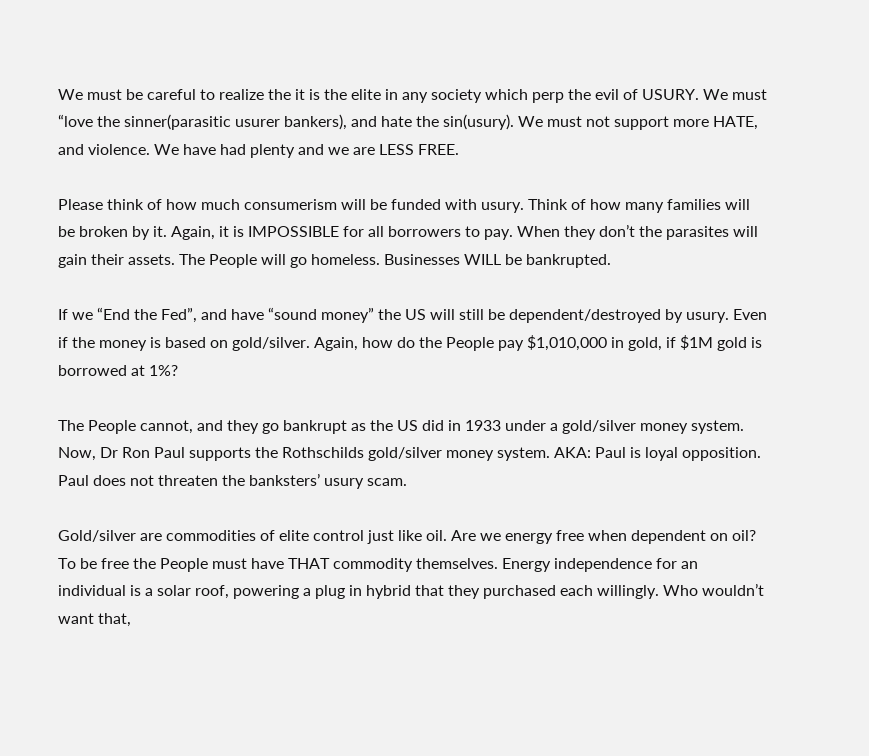We must be careful to realize the it is the elite in any society which perp the evil of USURY. We must “love the sinner(parasitic usurer bankers), and hate the sin(usury). We must not support more HATE, and violence. We have had plenty and we are LESS FREE.

Please think of how much consumerism will be funded with usury. Think of how many families will be broken by it. Again, it is IMPOSSIBLE for all borrowers to pay. When they don’t the parasites will gain their assets. The People will go homeless. Businesses WILL be bankrupted.

If we “End the Fed”, and have “sound money” the US will still be dependent/destroyed by usury. Even if the money is based on gold/silver. Again, how do the People pay $1,010,000 in gold, if $1M gold is borrowed at 1%?

The People cannot, and they go bankrupt as the US did in 1933 under a gold/silver money system. Now, Dr Ron Paul supports the Rothschilds gold/silver money system. AKA: Paul is loyal opposition. Paul does not threaten the banksters’ usury scam.

Gold/silver are commodities of elite control just like oil. Are we energy free when dependent on oil? To be free the People must have THAT commodity themselves. Energy independence for an individual is a solar roof, powering a plug in hybrid that they purchased each willingly. Who wouldn’t want that,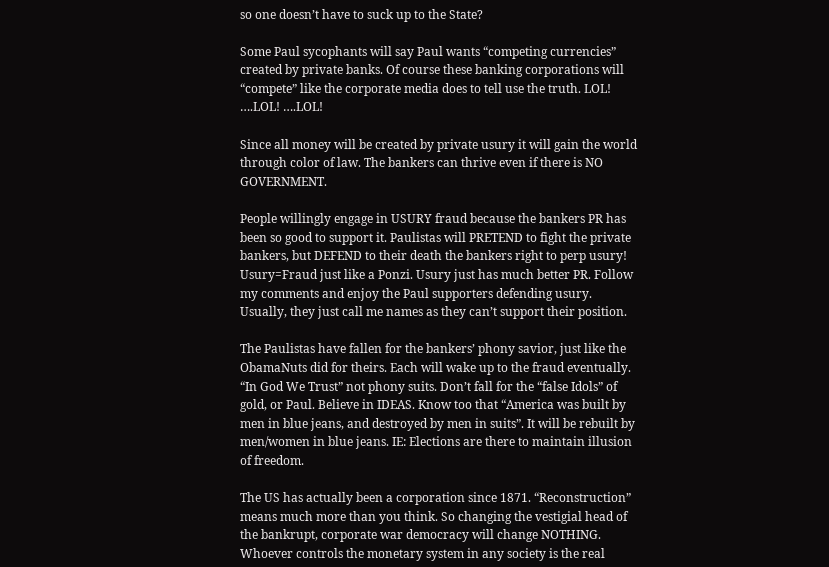so one doesn’t have to suck up to the State?

Some Paul sycophants will say Paul wants “competing currencies” created by private banks. Of course these banking corporations will “compete” like the corporate media does to tell use the truth. LOL! ….LOL! ….LOL!

Since all money will be created by private usury it will gain the world through color of law. The bankers can thrive even if there is NO GOVERNMENT.

People willingly engage in USURY fraud because the bankers PR has been so good to support it. Paulistas will PRETEND to fight the private bankers, but DEFEND to their death the bankers right to perp usury! Usury=Fraud just like a Ponzi. Usury just has much better PR. Follow my comments and enjoy the Paul supporters defending usury. Usually, they just call me names as they can’t support their position.

The Paulistas have fallen for the bankers’ phony savior, just like the ObamaNuts did for theirs. Each will wake up to the fraud eventually. “In God We Trust” not phony suits. Don’t fall for the “false Idols” of gold, or Paul. Believe in IDEAS. Know too that “America was built by men in blue jeans, and destroyed by men in suits”. It will be rebuilt by men/women in blue jeans. IE: Elections are there to maintain illusion of freedom.

The US has actually been a corporation since 1871. “Reconstruction” means much more than you think. So changing the vestigial head of the bankrupt, corporate war democracy will change NOTHING. Whoever controls the monetary system in any society is the real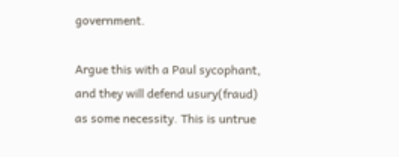government.

Argue this with a Paul sycophant, and they will defend usury(fraud) as some necessity. This is untrue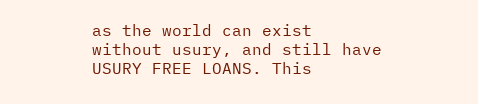as the world can exist without usury, and still have USURY FREE LOANS. This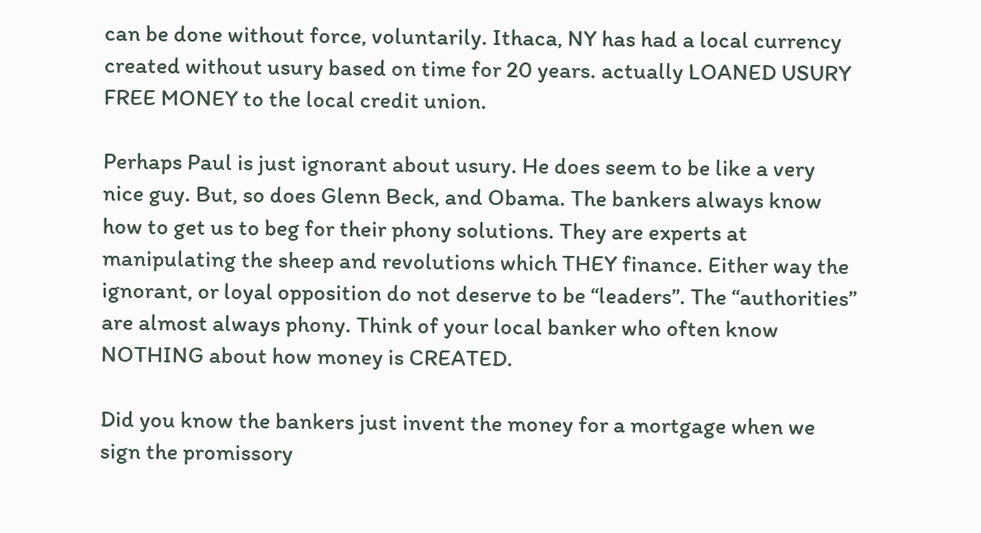can be done without force, voluntarily. Ithaca, NY has had a local currency created without usury based on time for 20 years. actually LOANED USURY FREE MONEY to the local credit union.

Perhaps Paul is just ignorant about usury. He does seem to be like a very nice guy. But, so does Glenn Beck, and Obama. The bankers always know how to get us to beg for their phony solutions. They are experts at manipulating the sheep and revolutions which THEY finance. Either way the ignorant, or loyal opposition do not deserve to be “leaders”. The “authorities” are almost always phony. Think of your local banker who often know NOTHING about how money is CREATED.

Did you know the bankers just invent the money for a mortgage when we sign the promissory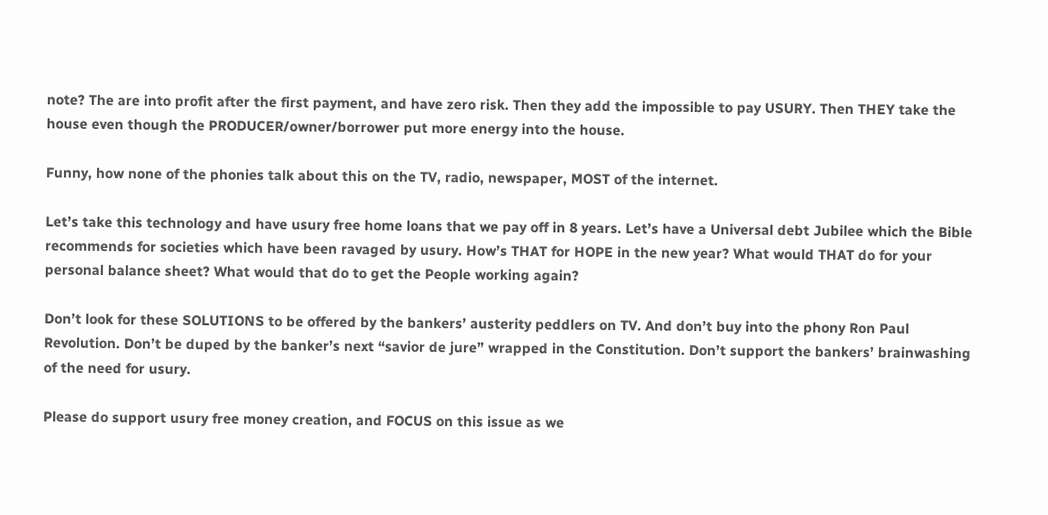note? The are into profit after the first payment, and have zero risk. Then they add the impossible to pay USURY. Then THEY take the house even though the PRODUCER/owner/borrower put more energy into the house.

Funny, how none of the phonies talk about this on the TV, radio, newspaper, MOST of the internet.

Let’s take this technology and have usury free home loans that we pay off in 8 years. Let’s have a Universal debt Jubilee which the Bible recommends for societies which have been ravaged by usury. How’s THAT for HOPE in the new year? What would THAT do for your personal balance sheet? What would that do to get the People working again?

Don’t look for these SOLUTIONS to be offered by the bankers’ austerity peddlers on TV. And don’t buy into the phony Ron Paul Revolution. Don’t be duped by the banker’s next “savior de jure” wrapped in the Constitution. Don’t support the bankers’ brainwashing of the need for usury.

Please do support usury free money creation, and FOCUS on this issue as we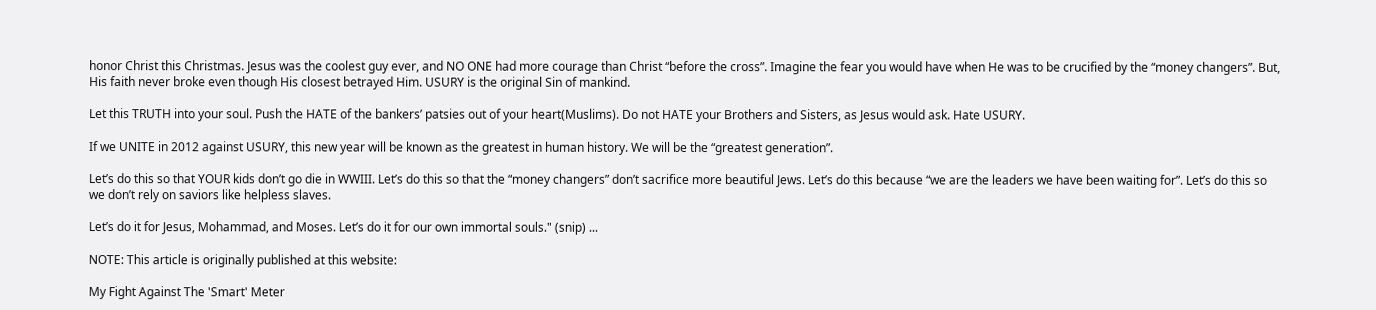honor Christ this Christmas. Jesus was the coolest guy ever, and NO ONE had more courage than Christ “before the cross”. Imagine the fear you would have when He was to be crucified by the “money changers”. But, His faith never broke even though His closest betrayed Him. USURY is the original Sin of mankind.

Let this TRUTH into your soul. Push the HATE of the bankers’ patsies out of your heart(Muslims). Do not HATE your Brothers and Sisters, as Jesus would ask. Hate USURY.

If we UNITE in 2012 against USURY, this new year will be known as the greatest in human history. We will be the “greatest generation”.

Let’s do this so that YOUR kids don’t go die in WWIII. Let’s do this so that the “money changers” don’t sacrifice more beautiful Jews. Let’s do this because “we are the leaders we have been waiting for”. Let’s do this so we don’t rely on saviors like helpless slaves.

Let’s do it for Jesus, Mohammad, and Moses. Let’s do it for our own immortal souls." (snip) ...

NOTE: This article is originally published at this website:

My Fight Against The 'Smart' Meter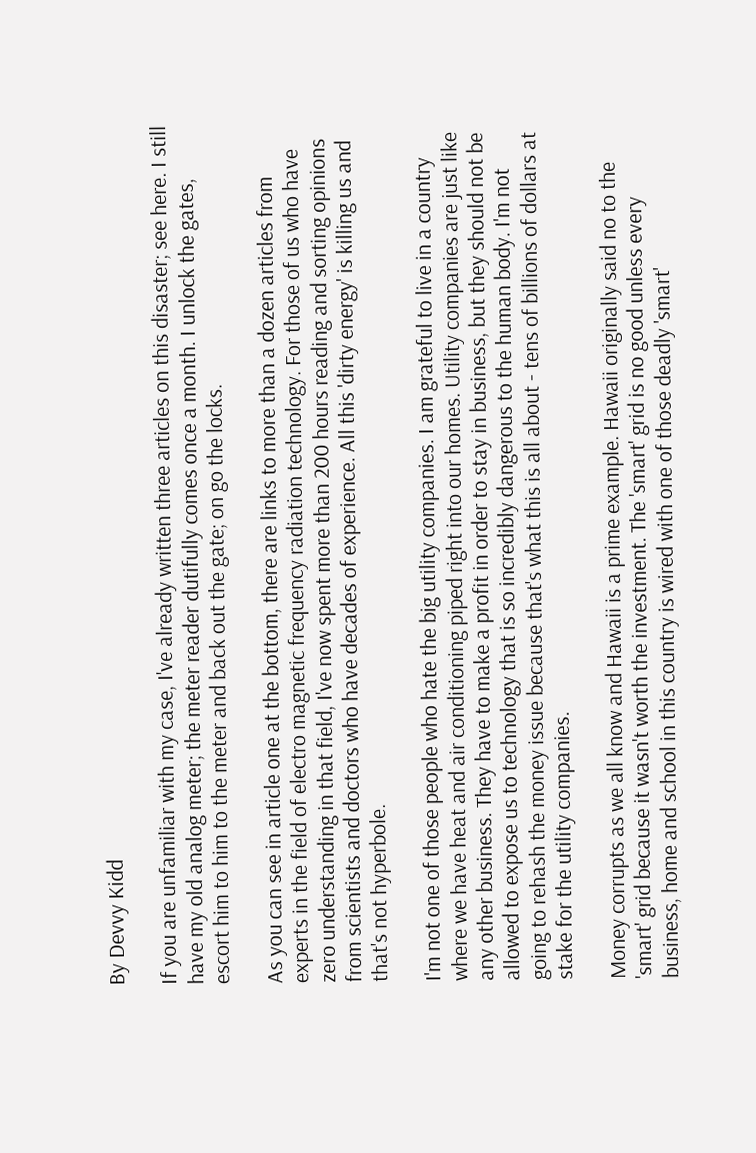By Devvy Kidd

If you are unfamiliar with my case, I've already written three articles on this disaster; see here. I still have my old analog meter; the meter reader dutifully comes once a month. I unlock the gates, escort him to him to the meter and back out the gate; on go the locks.

As you can see in article one at the bottom, there are links to more than a dozen articles from experts in the field of electro magnetic frequency radiation technology. For those of us who have zero understanding in that field, I've now spent more than 200 hours reading and sorting opinions from scientists and doctors who have decades of experience. All this 'dirty energy' is killing us and that's not hyperbole.

I'm not one of those people who hate the big utility companies. I am grateful to live in a country where we have heat and air conditioning piped right into our homes. Utility companies are just like any other business. They have to make a profit in order to stay in business, but they should not be allowed to expose us to technology that is so incredibly dangerous to the human body. I'm not going to rehash the money issue because that's what this is all about - tens of billions of dollars at stake for the utility companies.

Money corrupts as we all know and Hawaii is a prime example. Hawaii originally said no to the 'smart' grid because it wasn't worth the investment. The 'smart' grid is no good unless every business, home and school in this country is wired with one of those deadly 'smart'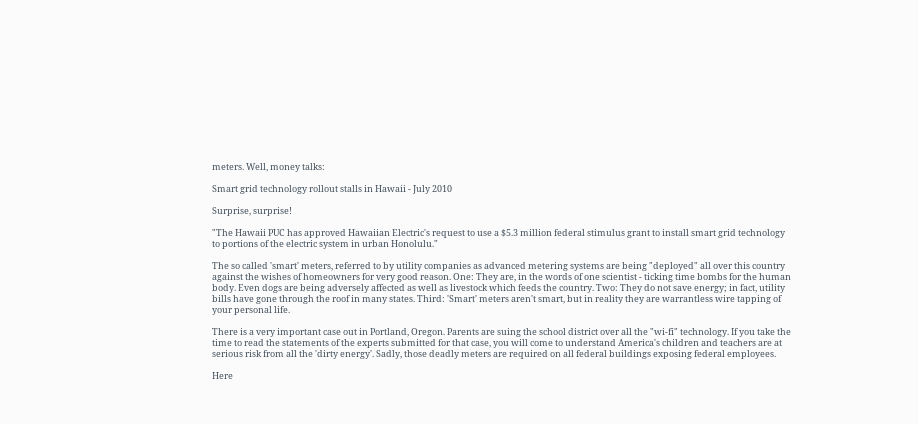meters. Well, money talks:

Smart grid technology rollout stalls in Hawaii - July 2010

Surprise, surprise!

"The Hawaii PUC has approved Hawaiian Electric's request to use a $5.3 million federal stimulus grant to install smart grid technology to portions of the electric system in urban Honolulu."

The so called 'smart' meters, referred to by utility companies as advanced metering systems are being "deployed" all over this country against the wishes of homeowners for very good reason. One: They are, in the words of one scientist - ticking time bombs for the human body. Even dogs are being adversely affected as well as livestock which feeds the country. Two: They do not save energy; in fact, utility bills have gone through the roof in many states. Third: 'Smart' meters aren't smart, but in reality they are warrantless wire tapping of your personal life.

There is a very important case out in Portland, Oregon. Parents are suing the school district over all the "wi-fi" technology. If you take the time to read the statements of the experts submitted for that case, you will come to understand America's children and teachers are at serious risk from all the 'dirty energy'. Sadly, those deadly meters are required on all federal buildings exposing federal employees.

Here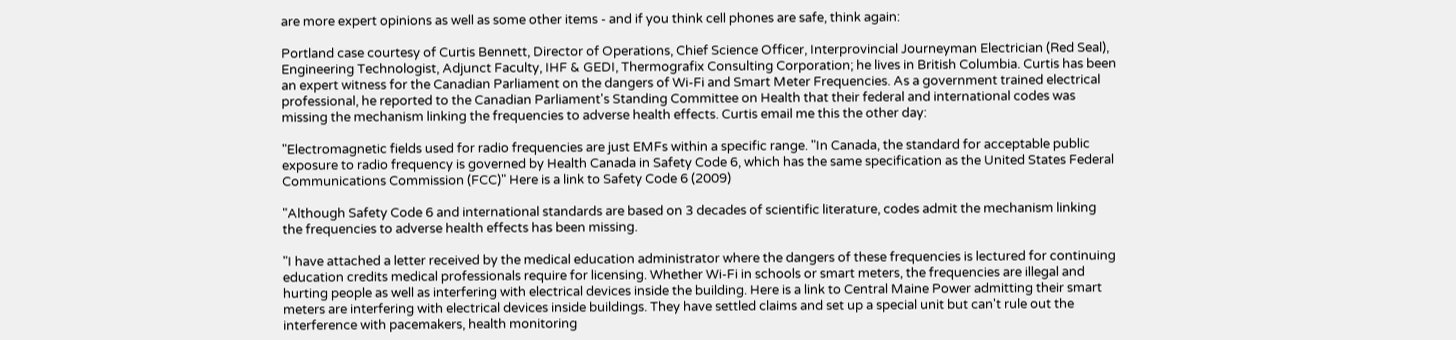are more expert opinions as well as some other items - and if you think cell phones are safe, think again:

Portland case courtesy of Curtis Bennett, Director of Operations, Chief Science Officer, Interprovincial Journeyman Electrician (Red Seal), Engineering Technologist, Adjunct Faculty, IHF & GEDI, Thermografix Consulting Corporation; he lives in British Columbia. Curtis has been an expert witness for the Canadian Parliament on the dangers of Wi-Fi and Smart Meter Frequencies. As a government trained electrical professional, he reported to the Canadian Parliament's Standing Committee on Health that their federal and international codes was missing the mechanism linking the frequencies to adverse health effects. Curtis email me this the other day:

"Electromagnetic fields used for radio frequencies are just EMFs within a specific range. "In Canada, the standard for acceptable public exposure to radio frequency is governed by Health Canada in Safety Code 6, which has the same specification as the United States Federal Communications Commission (FCC)" Here is a link to Safety Code 6 (2009)

"Although Safety Code 6 and international standards are based on 3 decades of scientific literature, codes admit the mechanism linking the frequencies to adverse health effects has been missing.

"I have attached a letter received by the medical education administrator where the dangers of these frequencies is lectured for continuing education credits medical professionals require for licensing. Whether Wi-Fi in schools or smart meters, the frequencies are illegal and hurting people as well as interfering with electrical devices inside the building. Here is a link to Central Maine Power admitting their smart meters are interfering with electrical devices inside buildings. They have settled claims and set up a special unit but can't rule out the interference with pacemakers, health monitoring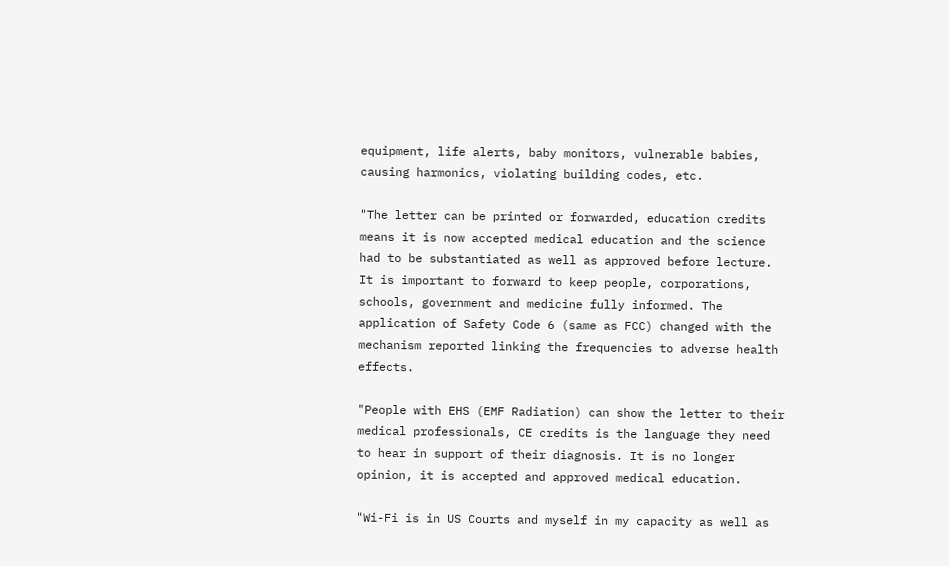equipment, life alerts, baby monitors, vulnerable babies, causing harmonics, violating building codes, etc.

"The letter can be printed or forwarded, education credits means it is now accepted medical education and the science had to be substantiated as well as approved before lecture. It is important to forward to keep people, corporations, schools, government and medicine fully informed. The application of Safety Code 6 (same as FCC) changed with the mechanism reported linking the frequencies to adverse health effects.

"People with EHS (EMF Radiation) can show the letter to their medical professionals, CE credits is the language they need to hear in support of their diagnosis. It is no longer opinion, it is accepted and approved medical education.

"Wi-Fi is in US Courts and myself in my capacity as well as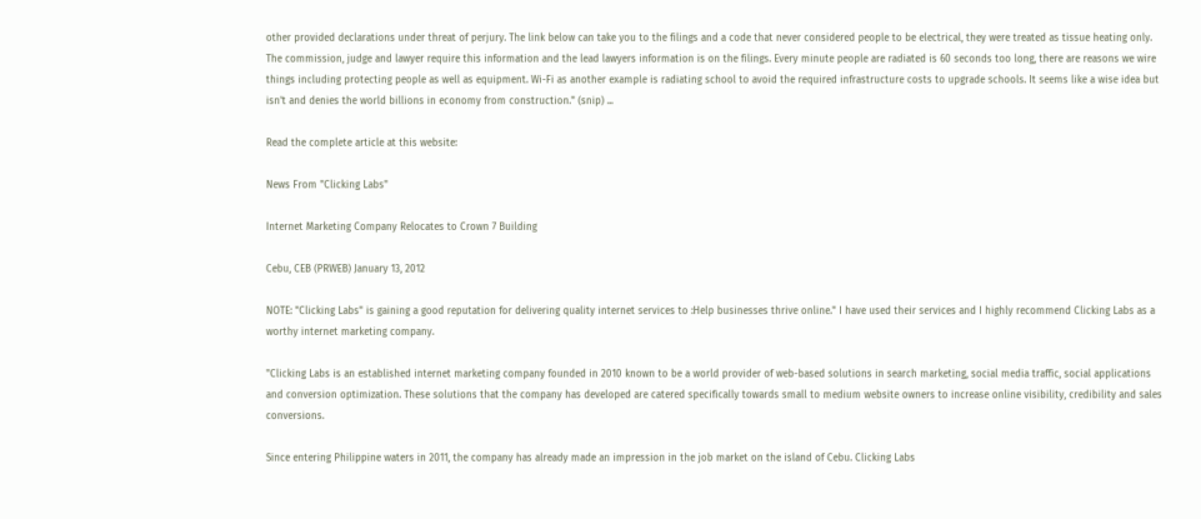other provided declarations under threat of perjury. The link below can take you to the filings and a code that never considered people to be electrical, they were treated as tissue heating only. The commission, judge and lawyer require this information and the lead lawyers information is on the filings. Every minute people are radiated is 60 seconds too long, there are reasons we wire things including protecting people as well as equipment. Wi-Fi as another example is radiating school to avoid the required infrastructure costs to upgrade schools. It seems like a wise idea but isn't and denies the world billions in economy from construction." (snip) ...

Read the complete article at this website:

News From "Clicking Labs"

Internet Marketing Company Relocates to Crown 7 Building

Cebu, CEB (PRWEB) January 13, 2012

NOTE: "Clicking Labs" is gaining a good reputation for delivering quality internet services to :Help businesses thrive online." I have used their services and I highly recommend Clicking Labs as a worthy internet marketing company.

"Clicking Labs is an established internet marketing company founded in 2010 known to be a world provider of web-based solutions in search marketing, social media traffic, social applications and conversion optimization. These solutions that the company has developed are catered specifically towards small to medium website owners to increase online visibility, credibility and sales conversions.

Since entering Philippine waters in 2011, the company has already made an impression in the job market on the island of Cebu. Clicking Labs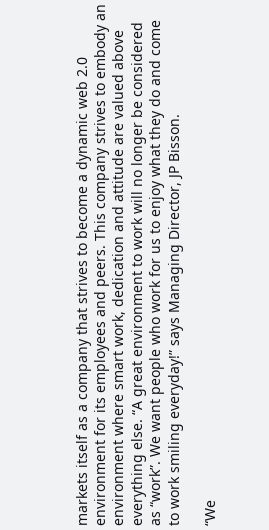markets itself as a company that strives to become a dynamic web 2.0 environment for its employees and peers. This company strives to embody an environment where smart work, dedication and attitude are valued above everything else. “A great environment to work will no longer be considered as “work”. We want people who work for us to enjoy what they do and come to work smiling everyday!” says Managing Director, JP Bisson.

“We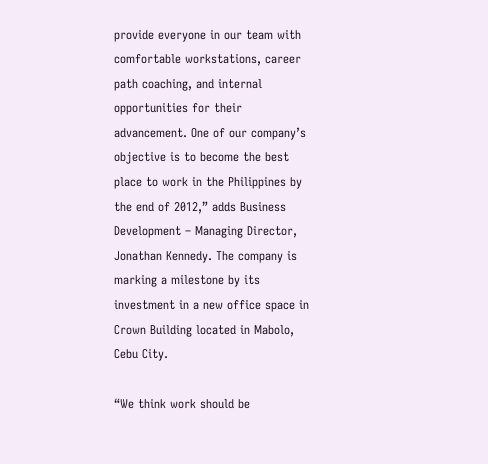provide everyone in our team with comfortable workstations, career path coaching, and internal opportunities for their advancement. One of our company’s objective is to become the best place to work in the Philippines by the end of 2012,” adds Business Development – Managing Director, Jonathan Kennedy. The company is marking a milestone by its investment in a new office space in Crown Building located in Mabolo, Cebu City.

“We think work should be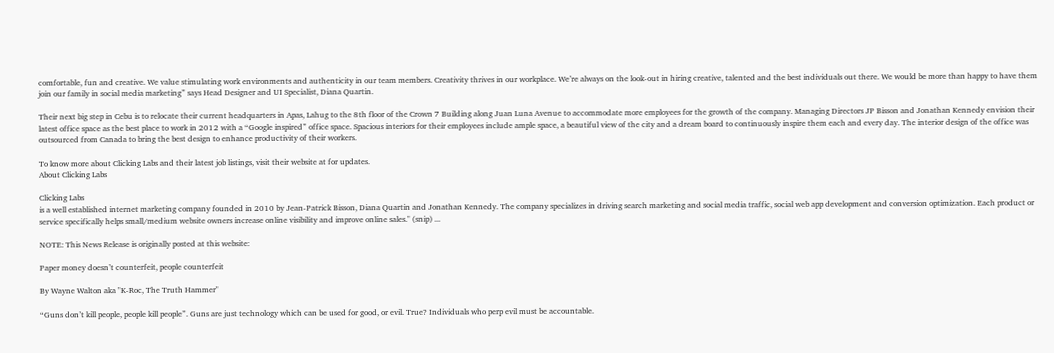comfortable, fun and creative. We value stimulating work environments and authenticity in our team members. Creativity thrives in our workplace. We’re always on the look-out in hiring creative, talented and the best individuals out there. We would be more than happy to have them join our family in social media marketing” says Head Designer and UI Specialist, Diana Quartin.

Their next big step in Cebu is to relocate their current headquarters in Apas, Lahug to the 8th floor of the Crown 7 Building along Juan Luna Avenue to accommodate more employees for the growth of the company. Managing Directors JP Bisson and Jonathan Kennedy envision their latest office space as the best place to work in 2012 with a “Google inspired” office space. Spacious interiors for their employees include ample space, a beautiful view of the city and a dream board to continuously inspire them each and every day. The interior design of the office was outsourced from Canada to bring the best design to enhance productivity of their workers.

To know more about Clicking Labs and their latest job listings, visit their website at for updates.
About Clicking Labs

Clicking Labs
is a well established internet marketing company founded in 2010 by Jean-Patrick Bisson, Diana Quartin and Jonathan Kennedy. The company specializes in driving search marketing and social media traffic, social web app development and conversion optimization. Each product or service specifically helps small/medium website owners increase online visibility and improve online sales." (snip) ...

NOTE: This News Release is originally posted at this website:

Paper money doesn’t counterfeit, people counterfeit

By Wayne Walton aka "K-Roc, The Truth Hammer"

“Guns don’t kill people, people kill people”. Guns are just technology which can be used for good, or evil. True? Individuals who perp evil must be accountable.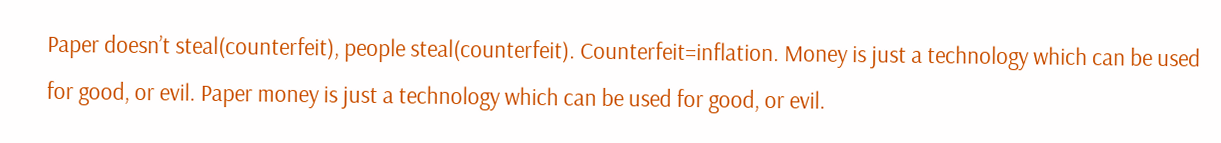Paper doesn’t steal(counterfeit), people steal(counterfeit). Counterfeit=inflation. Money is just a technology which can be used for good, or evil. Paper money is just a technology which can be used for good, or evil.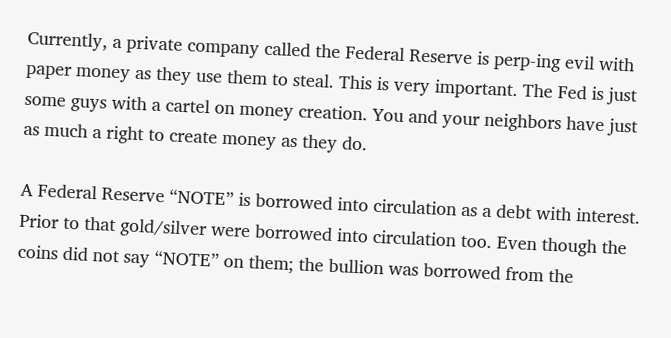Currently, a private company called the Federal Reserve is perp-ing evil with paper money as they use them to steal. This is very important. The Fed is just some guys with a cartel on money creation. You and your neighbors have just as much a right to create money as they do.

A Federal Reserve “NOTE” is borrowed into circulation as a debt with interest. Prior to that gold/silver were borrowed into circulation too. Even though the coins did not say “NOTE” on them; the bullion was borrowed from the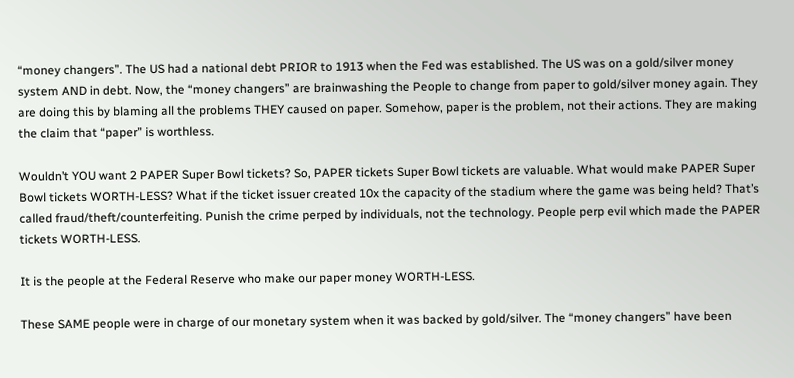“money changers”. The US had a national debt PRIOR to 1913 when the Fed was established. The US was on a gold/silver money system AND in debt. Now, the “money changers” are brainwashing the People to change from paper to gold/silver money again. They are doing this by blaming all the problems THEY caused on paper. Somehow, paper is the problem, not their actions. They are making the claim that “paper” is worthless.

Wouldn’t YOU want 2 PAPER Super Bowl tickets? So, PAPER tickets Super Bowl tickets are valuable. What would make PAPER Super Bowl tickets WORTH-LESS? What if the ticket issuer created 10x the capacity of the stadium where the game was being held? That’s called fraud/theft/counterfeiting. Punish the crime perped by individuals, not the technology. People perp evil which made the PAPER tickets WORTH-LESS.

It is the people at the Federal Reserve who make our paper money WORTH-LESS.

These SAME people were in charge of our monetary system when it was backed by gold/silver. The “money changers” have been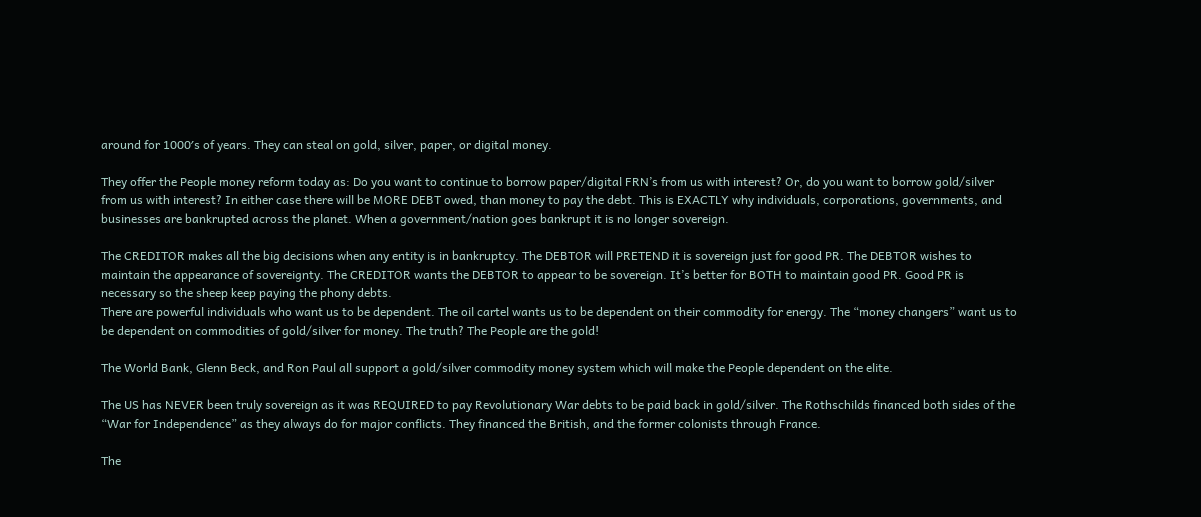around for 1000′s of years. They can steal on gold, silver, paper, or digital money.

They offer the People money reform today as: Do you want to continue to borrow paper/digital FRN’s from us with interest? Or, do you want to borrow gold/silver from us with interest? In either case there will be MORE DEBT owed, than money to pay the debt. This is EXACTLY why individuals, corporations, governments, and businesses are bankrupted across the planet. When a government/nation goes bankrupt it is no longer sovereign.

The CREDITOR makes all the big decisions when any entity is in bankruptcy. The DEBTOR will PRETEND it is sovereign just for good PR. The DEBTOR wishes to maintain the appearance of sovereignty. The CREDITOR wants the DEBTOR to appear to be sovereign. It’s better for BOTH to maintain good PR. Good PR is necessary so the sheep keep paying the phony debts.
There are powerful individuals who want us to be dependent. The oil cartel wants us to be dependent on their commodity for energy. The “money changers” want us to be dependent on commodities of gold/silver for money. The truth? The People are the gold!

The World Bank, Glenn Beck, and Ron Paul all support a gold/silver commodity money system which will make the People dependent on the elite.

The US has NEVER been truly sovereign as it was REQUIRED to pay Revolutionary War debts to be paid back in gold/silver. The Rothschilds financed both sides of the “War for Independence” as they always do for major conflicts. They financed the British, and the former colonists through France.

The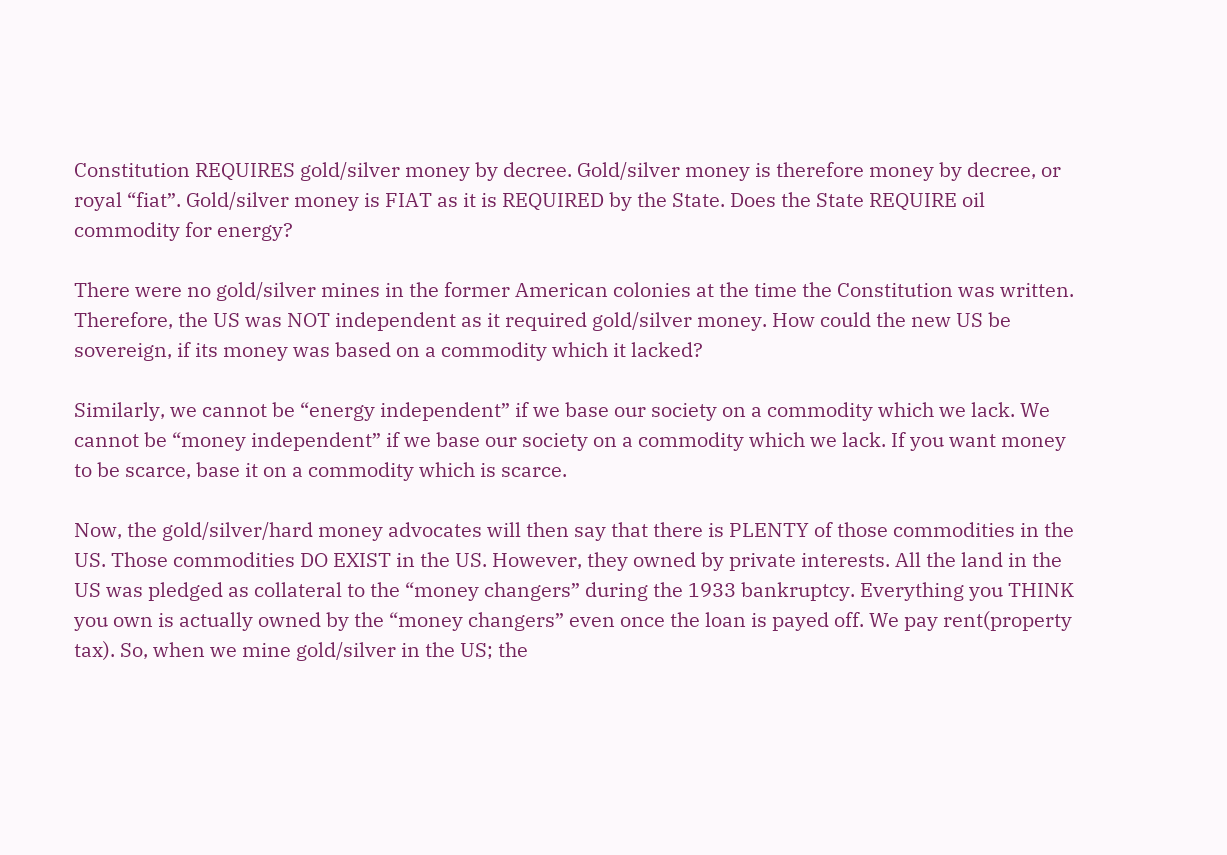Constitution REQUIRES gold/silver money by decree. Gold/silver money is therefore money by decree, or royal “fiat”. Gold/silver money is FIAT as it is REQUIRED by the State. Does the State REQUIRE oil commodity for energy?

There were no gold/silver mines in the former American colonies at the time the Constitution was written. Therefore, the US was NOT independent as it required gold/silver money. How could the new US be sovereign, if its money was based on a commodity which it lacked?

Similarly, we cannot be “energy independent” if we base our society on a commodity which we lack. We cannot be “money independent” if we base our society on a commodity which we lack. If you want money to be scarce, base it on a commodity which is scarce.

Now, the gold/silver/hard money advocates will then say that there is PLENTY of those commodities in the US. Those commodities DO EXIST in the US. However, they owned by private interests. All the land in the US was pledged as collateral to the “money changers” during the 1933 bankruptcy. Everything you THINK you own is actually owned by the “money changers” even once the loan is payed off. We pay rent(property tax). So, when we mine gold/silver in the US; the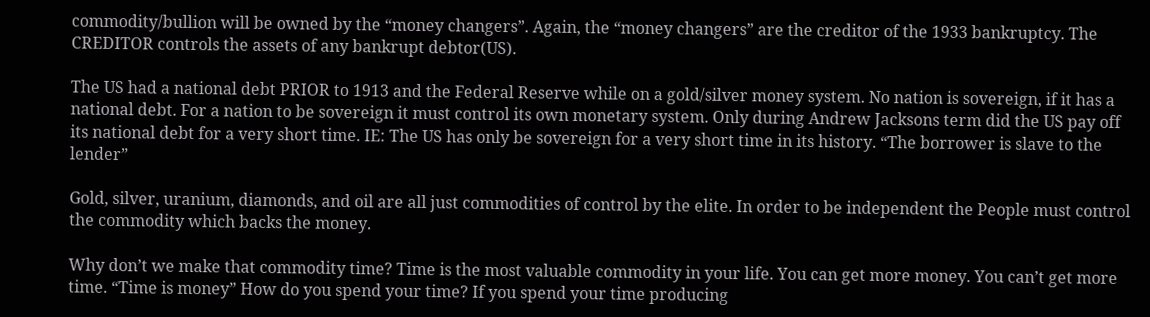commodity/bullion will be owned by the “money changers”. Again, the “money changers” are the creditor of the 1933 bankruptcy. The CREDITOR controls the assets of any bankrupt debtor(US).

The US had a national debt PRIOR to 1913 and the Federal Reserve while on a gold/silver money system. No nation is sovereign, if it has a national debt. For a nation to be sovereign it must control its own monetary system. Only during Andrew Jacksons term did the US pay off its national debt for a very short time. IE: The US has only be sovereign for a very short time in its history. “The borrower is slave to the lender”

Gold, silver, uranium, diamonds, and oil are all just commodities of control by the elite. In order to be independent the People must control the commodity which backs the money.

Why don’t we make that commodity time? Time is the most valuable commodity in your life. You can get more money. You can’t get more time. “Time is money” How do you spend your time? If you spend your time producing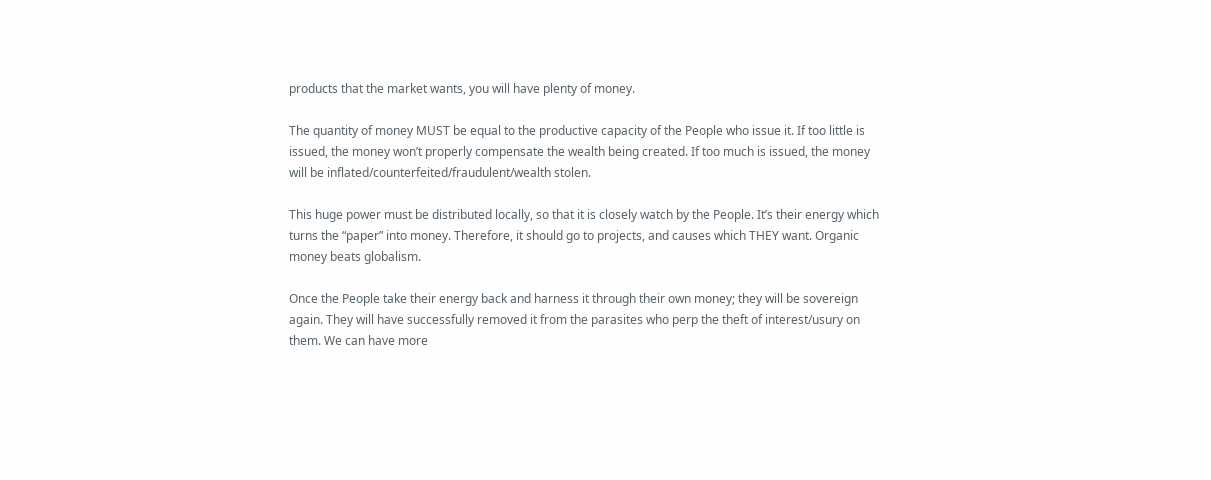products that the market wants, you will have plenty of money.

The quantity of money MUST be equal to the productive capacity of the People who issue it. If too little is issued, the money won’t properly compensate the wealth being created. If too much is issued, the money will be inflated/counterfeited/fraudulent/wealth stolen.

This huge power must be distributed locally, so that it is closely watch by the People. It’s their energy which turns the “paper” into money. Therefore, it should go to projects, and causes which THEY want. Organic money beats globalism.

Once the People take their energy back and harness it through their own money; they will be sovereign again. They will have successfully removed it from the parasites who perp the theft of interest/usury on them. We can have more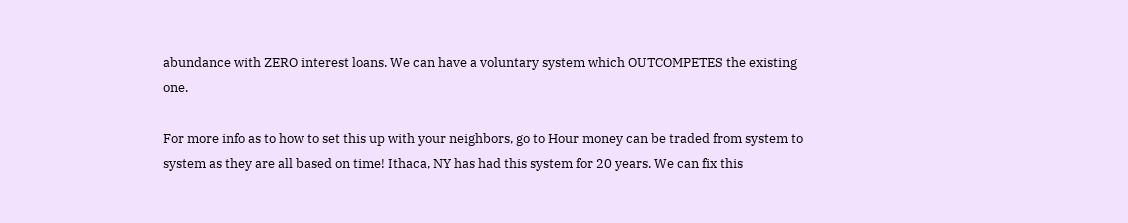abundance with ZERO interest loans. We can have a voluntary system which OUTCOMPETES the existing one.

For more info as to how to set this up with your neighbors, go to Hour money can be traded from system to system as they are all based on time! Ithaca, NY has had this system for 20 years. We can fix this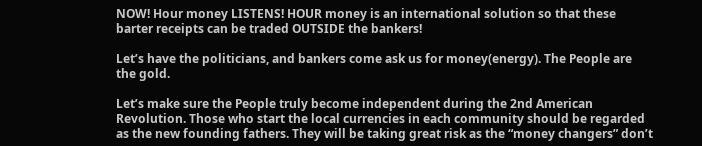NOW! Hour money LISTENS! HOUR money is an international solution so that these barter receipts can be traded OUTSIDE the bankers!

Let’s have the politicians, and bankers come ask us for money(energy). The People are the gold.

Let’s make sure the People truly become independent during the 2nd American Revolution. Those who start the local currencies in each community should be regarded as the new founding fathers. They will be taking great risk as the “money changers” don’t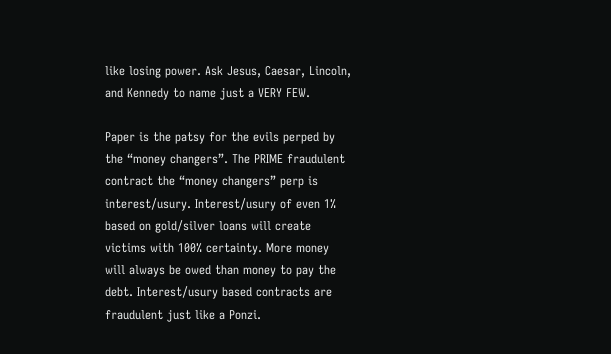like losing power. Ask Jesus, Caesar, Lincoln, and Kennedy to name just a VERY FEW.

Paper is the patsy for the evils perped by the “money changers”. The PRIME fraudulent contract the “money changers” perp is interest/usury. Interest/usury of even 1% based on gold/silver loans will create victims with 100% certainty. More money will always be owed than money to pay the debt. Interest/usury based contracts are fraudulent just like a Ponzi.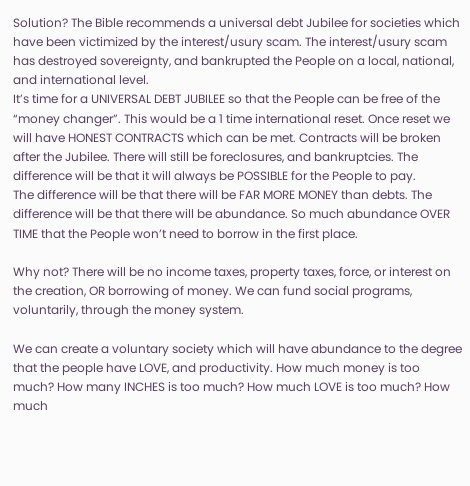Solution? The Bible recommends a universal debt Jubilee for societies which have been victimized by the interest/usury scam. The interest/usury scam has destroyed sovereignty, and bankrupted the People on a local, national, and international level.
It’s time for a UNIVERSAL DEBT JUBILEE so that the People can be free of the “money changer”. This would be a 1 time international reset. Once reset we will have HONEST CONTRACTS which can be met. Contracts will be broken after the Jubilee. There will still be foreclosures, and bankruptcies. The difference will be that it will always be POSSIBLE for the People to pay.
The difference will be that there will be FAR MORE MONEY than debts. The difference will be that there will be abundance. So much abundance OVER TIME that the People won’t need to borrow in the first place.

Why not? There will be no income taxes, property taxes, force, or interest on the creation, OR borrowing of money. We can fund social programs, voluntarily, through the money system.

We can create a voluntary society which will have abundance to the degree that the people have LOVE, and productivity. How much money is too much? How many INCHES is too much? How much LOVE is too much? How much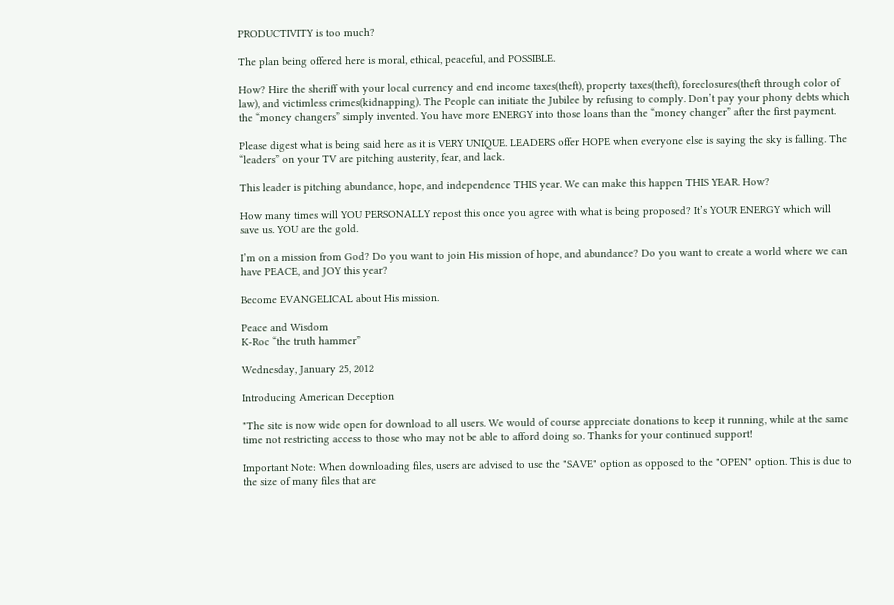PRODUCTIVITY is too much?

The plan being offered here is moral, ethical, peaceful, and POSSIBLE.

How? Hire the sheriff with your local currency and end income taxes(theft), property taxes(theft), foreclosures(theft through color of law), and victimless crimes(kidnapping). The People can initiate the Jubilee by refusing to comply. Don’t pay your phony debts which the “money changers” simply invented. You have more ENERGY into those loans than the “money changer” after the first payment.

Please digest what is being said here as it is VERY UNIQUE. LEADERS offer HOPE when everyone else is saying the sky is falling. The “leaders” on your TV are pitching austerity, fear, and lack.

This leader is pitching abundance, hope, and independence THIS year. We can make this happen THIS YEAR. How?

How many times will YOU PERSONALLY repost this once you agree with what is being proposed? It’s YOUR ENERGY which will save us. YOU are the gold.

I’m on a mission from God? Do you want to join His mission of hope, and abundance? Do you want to create a world where we can have PEACE, and JOY this year?

Become EVANGELICAL about His mission.

Peace and Wisdom
K-Roc “the truth hammer”

Wednesday, January 25, 2012

Introducing American Deception

"The site is now wide open for download to all users. We would of course appreciate donations to keep it running, while at the same time not restricting access to those who may not be able to afford doing so. Thanks for your continued support!

Important Note: When downloading files, users are advised to use the "SAVE" option as opposed to the "OPEN" option. This is due to the size of many files that are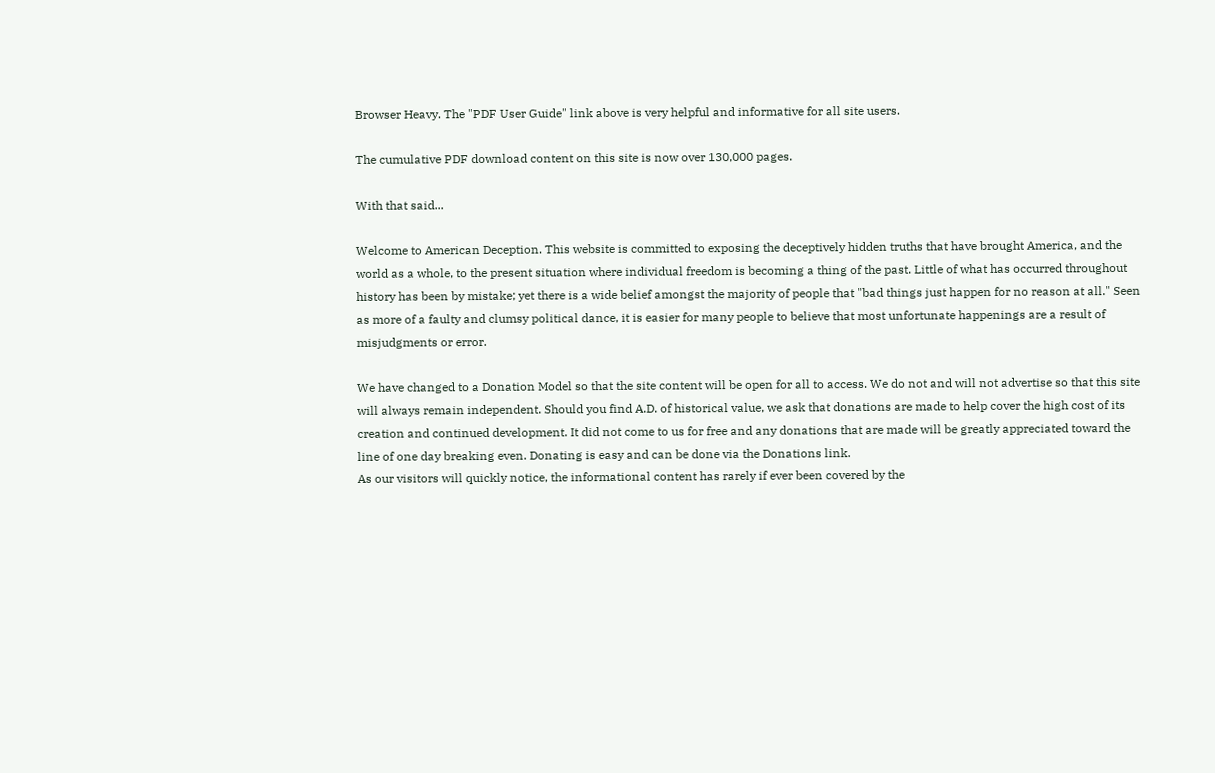Browser Heavy. The "PDF User Guide" link above is very helpful and informative for all site users.

The cumulative PDF download content on this site is now over 130,000 pages.

With that said...

Welcome to American Deception. This website is committed to exposing the deceptively hidden truths that have brought America, and the world as a whole, to the present situation where individual freedom is becoming a thing of the past. Little of what has occurred throughout history has been by mistake; yet there is a wide belief amongst the majority of people that "bad things just happen for no reason at all." Seen as more of a faulty and clumsy political dance, it is easier for many people to believe that most unfortunate happenings are a result of misjudgments or error.

We have changed to a Donation Model so that the site content will be open for all to access. We do not and will not advertise so that this site will always remain independent. Should you find A.D. of historical value, we ask that donations are made to help cover the high cost of its creation and continued development. It did not come to us for free and any donations that are made will be greatly appreciated toward the line of one day breaking even. Donating is easy and can be done via the Donations link.
As our visitors will quickly notice, the informational content has rarely if ever been covered by the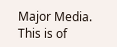Major Media. This is of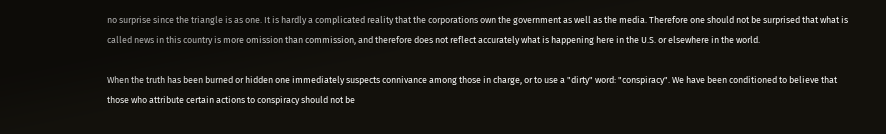no surprise since the triangle is as one. It is hardly a complicated reality that the corporations own the government as well as the media. Therefore one should not be surprised that what is called news in this country is more omission than commission, and therefore does not reflect accurately what is happening here in the U.S. or elsewhere in the world.

When the truth has been burned or hidden one immediately suspects connivance among those in charge, or to use a "dirty" word: "conspiracy". We have been conditioned to believe that those who attribute certain actions to conspiracy should not be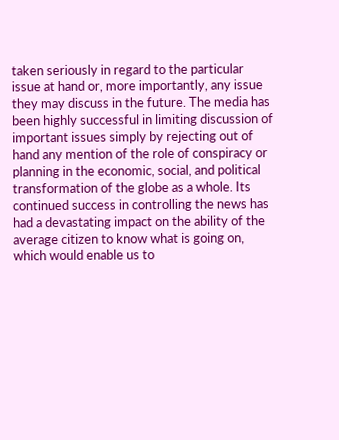taken seriously in regard to the particular issue at hand or, more importantly, any issue they may discuss in the future. The media has been highly successful in limiting discussion of important issues simply by rejecting out of hand any mention of the role of conspiracy or planning in the economic, social, and political transformation of the globe as a whole. Its continued success in controlling the news has had a devastating impact on the ability of the average citizen to know what is going on, which would enable us to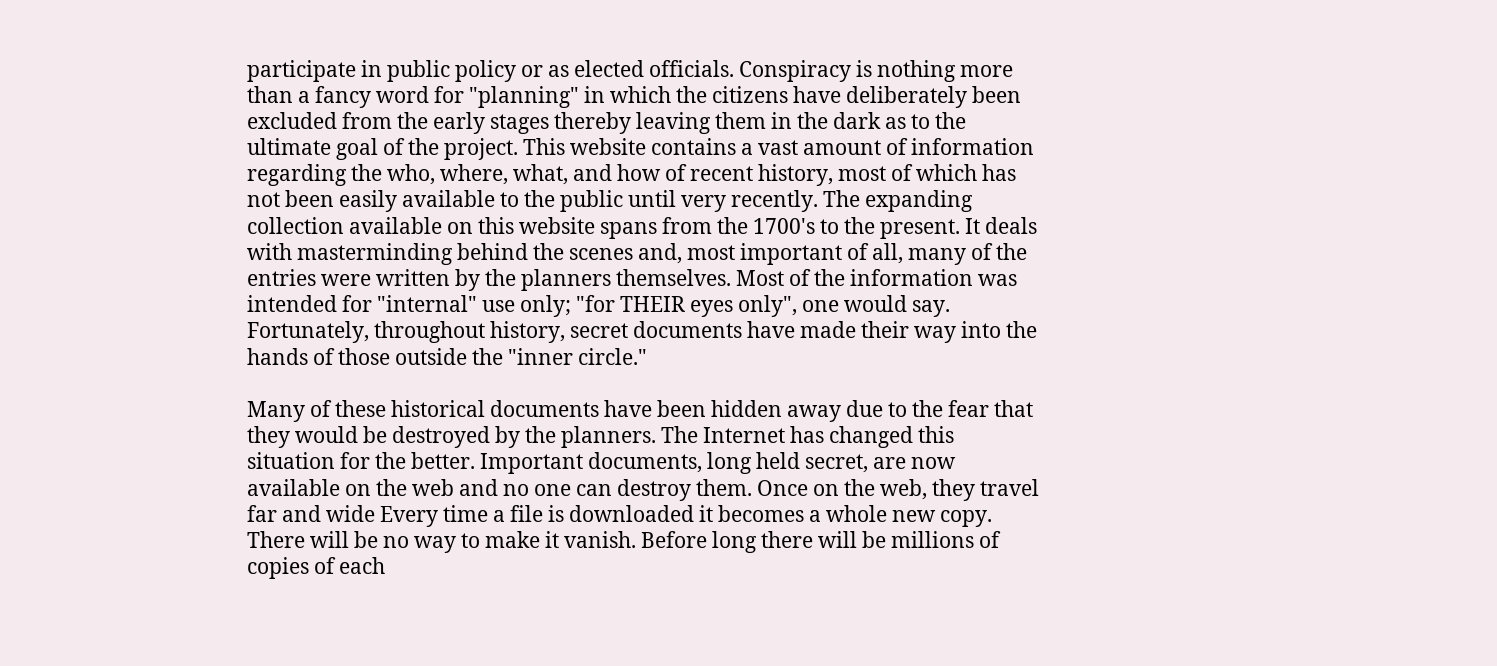participate in public policy or as elected officials. Conspiracy is nothing more than a fancy word for "planning" in which the citizens have deliberately been excluded from the early stages thereby leaving them in the dark as to the ultimate goal of the project. This website contains a vast amount of information regarding the who, where, what, and how of recent history, most of which has not been easily available to the public until very recently. The expanding collection available on this website spans from the 1700's to the present. It deals with masterminding behind the scenes and, most important of all, many of the entries were written by the planners themselves. Most of the information was intended for "internal" use only; "for THEIR eyes only", one would say. Fortunately, throughout history, secret documents have made their way into the hands of those outside the "inner circle."

Many of these historical documents have been hidden away due to the fear that they would be destroyed by the planners. The Internet has changed this situation for the better. Important documents, long held secret, are now available on the web and no one can destroy them. Once on the web, they travel far and wide Every time a file is downloaded it becomes a whole new copy. There will be no way to make it vanish. Before long there will be millions of copies of each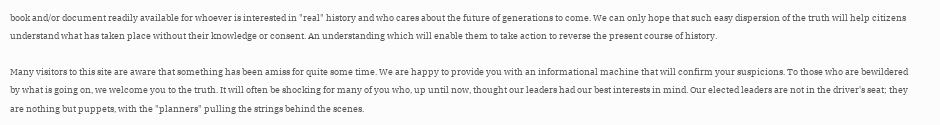book and/or document readily available for whoever is interested in "real" history and who cares about the future of generations to come. We can only hope that such easy dispersion of the truth will help citizens understand what has taken place without their knowledge or consent. An understanding which will enable them to take action to reverse the present course of history.

Many visitors to this site are aware that something has been amiss for quite some time. We are happy to provide you with an informational machine that will confirm your suspicions. To those who are bewildered by what is going on, we welcome you to the truth. It will often be shocking for many of you who, up until now, thought our leaders had our best interests in mind. Our elected leaders are not in the driver's seat; they are nothing but puppets, with the "planners" pulling the strings behind the scenes.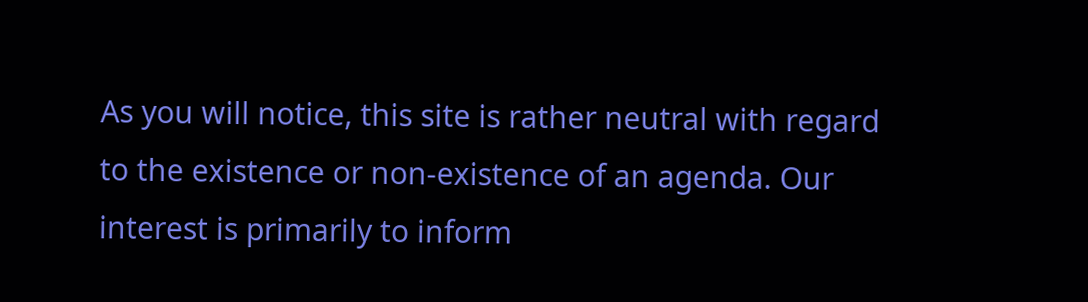As you will notice, this site is rather neutral with regard to the existence or non-existence of an agenda. Our interest is primarily to inform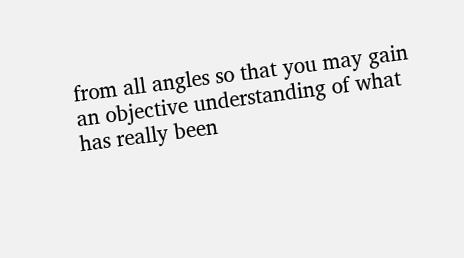from all angles so that you may gain an objective understanding of what has really been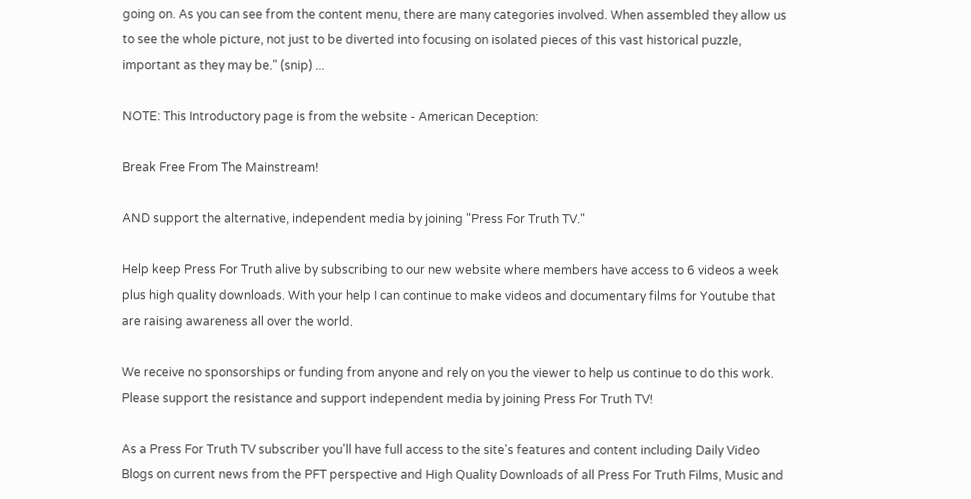going on. As you can see from the content menu, there are many categories involved. When assembled they allow us to see the whole picture, not just to be diverted into focusing on isolated pieces of this vast historical puzzle, important as they may be." (snip) ...

NOTE: This Introductory page is from the website - American Deception:

Break Free From The Mainstream!

AND support the alternative, independent media by joining "Press For Truth TV."

Help keep Press For Truth alive by subscribing to our new website where members have access to 6 videos a week plus high quality downloads. With your help I can continue to make videos and documentary films for Youtube that are raising awareness all over the world.

We receive no sponsorships or funding from anyone and rely on you the viewer to help us continue to do this work. Please support the resistance and support independent media by joining Press For Truth TV!

As a Press For Truth TV subscriber you'll have full access to the site's features and content including Daily Video Blogs on current news from the PFT perspective and High Quality Downloads of all Press For Truth Films, Music and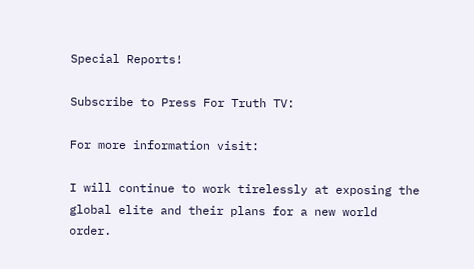Special Reports!

Subscribe to Press For Truth TV:

For more information visit:

I will continue to work tirelessly at exposing the global elite and their plans for a new world order.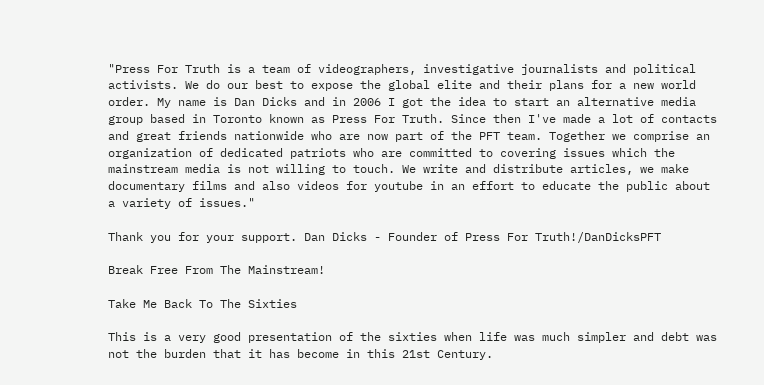"Press For Truth is a team of videographers, investigative journalists and political activists. We do our best to expose the global elite and their plans for a new world order. My name is Dan Dicks and in 2006 I got the idea to start an alternative media group based in Toronto known as Press For Truth. Since then I've made a lot of contacts and great friends nationwide who are now part of the PFT team. Together we comprise an organization of dedicated patriots who are committed to covering issues which the mainstream media is not willing to touch. We write and distribute articles, we make documentary films and also videos for youtube in an effort to educate the public about a variety of issues."

Thank you for your support. Dan Dicks - Founder of Press For Truth!/DanDicksPFT

Break Free From The Mainstream!

Take Me Back To The Sixties

This is a very good presentation of the sixties when life was much simpler and debt was not the burden that it has become in this 21st Century.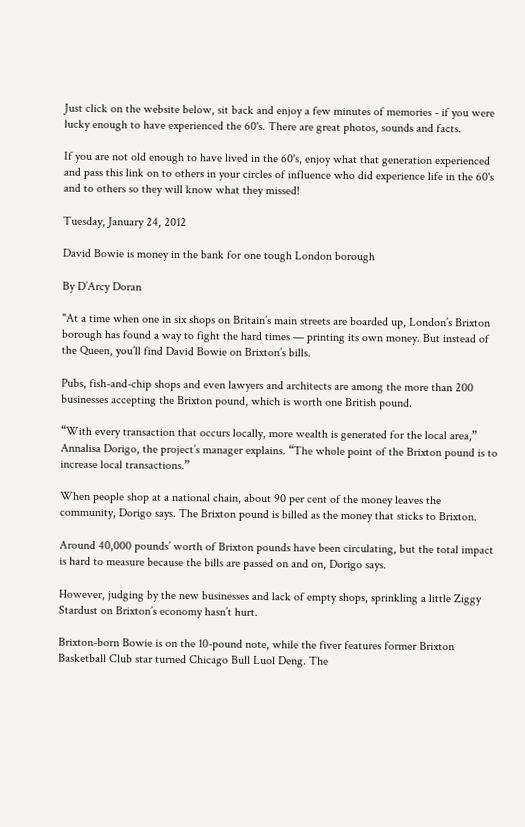Just click on the website below, sit back and enjoy a few minutes of memories - if you were lucky enough to have experienced the 60's. There are great photos, sounds and facts.

If you are not old enough to have lived in the 60's, enjoy what that generation experienced and pass this link on to others in your circles of influence who did experience life in the 60's and to others so they will know what they missed!

Tuesday, January 24, 2012

David Bowie is money in the bank for one tough London borough

By D’Arcy Doran

"At a time when one in six shops on Britain’s main streets are boarded up, London’s Brixton borough has found a way to fight the hard times — printing its own money. But instead of the Queen, you’ll find David Bowie on Brixton’s bills.

Pubs, fish-and-chip shops and even lawyers and architects are among the more than 200 businesses accepting the Brixton pound, which is worth one British pound.

“With every transaction that occurs locally, more wealth is generated for the local area,” Annalisa Dorigo, the project’s manager explains. “The whole point of the Brixton pound is to increase local transactions.”

When people shop at a national chain, about 90 per cent of the money leaves the community, Dorigo says. The Brixton pound is billed as the money that sticks to Brixton.

Around 40,000 pounds’ worth of Brixton pounds have been circulating, but the total impact is hard to measure because the bills are passed on and on, Dorigo says.

However, judging by the new businesses and lack of empty shops, sprinkling a little Ziggy Stardust on Brixton’s economy hasn’t hurt.

Brixton-born Bowie is on the 10-pound note, while the fiver features former Brixton Basketball Club star turned Chicago Bull Luol Deng. The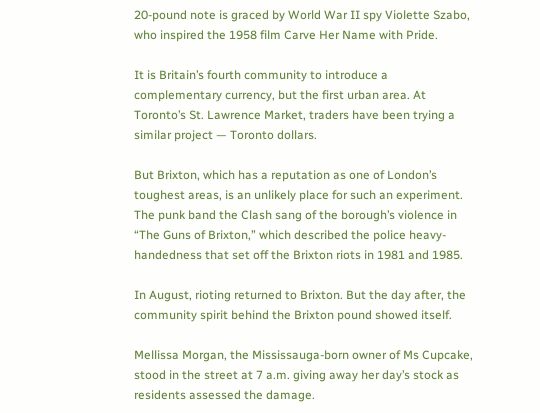20-pound note is graced by World War II spy Violette Szabo, who inspired the 1958 film Carve Her Name with Pride.

It is Britain’s fourth community to introduce a complementary currency, but the first urban area. At Toronto’s St. Lawrence Market, traders have been trying a similar project — Toronto dollars.

But Brixton, which has a reputation as one of London’s toughest areas, is an unlikely place for such an experiment. The punk band the Clash sang of the borough’s violence in “The Guns of Brixton,” which described the police heavy-handedness that set off the Brixton riots in 1981 and 1985.

In August, rioting returned to Brixton. But the day after, the community spirit behind the Brixton pound showed itself.

Mellissa Morgan, the Mississauga-born owner of Ms Cupcake, stood in the street at 7 a.m. giving away her day’s stock as residents assessed the damage.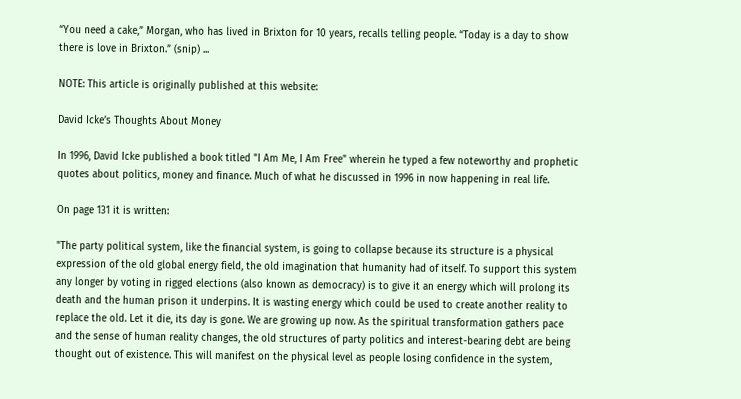“You need a cake,” Morgan, who has lived in Brixton for 10 years, recalls telling people. “Today is a day to show there is love in Brixton.” (snip) ...

NOTE: This article is originally published at this website:

David Icke’s Thoughts About Money

In 1996, David Icke published a book titled "I Am Me, I Am Free" wherein he typed a few noteworthy and prophetic quotes about politics, money and finance. Much of what he discussed in 1996 in now happening in real life.

On page 131 it is written:

"The party political system, like the financial system, is going to collapse because its structure is a physical expression of the old global energy field, the old imagination that humanity had of itself. To support this system any longer by voting in rigged elections (also known as democracy) is to give it an energy which will prolong its death and the human prison it underpins. It is wasting energy which could be used to create another reality to replace the old. Let it die, its day is gone. We are growing up now. As the spiritual transformation gathers pace and the sense of human reality changes, the old structures of party politics and interest-bearing debt are being thought out of existence. This will manifest on the physical level as people losing confidence in the system,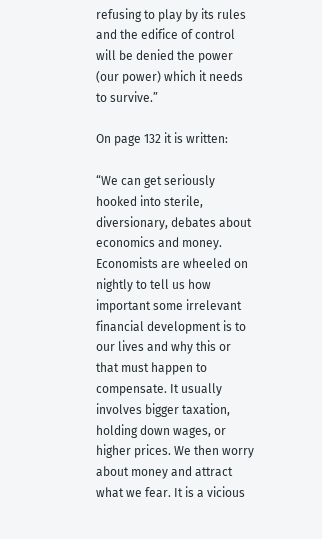refusing to play by its rules and the edifice of control will be denied the power (our power) which it needs to survive.”

On page 132 it is written:

“We can get seriously hooked into sterile, diversionary, debates about economics and money. Economists are wheeled on nightly to tell us how important some irrelevant financial development is to our lives and why this or that must happen to compensate. It usually involves bigger taxation, holding down wages, or higher prices. We then worry about money and attract what we fear. It is a vicious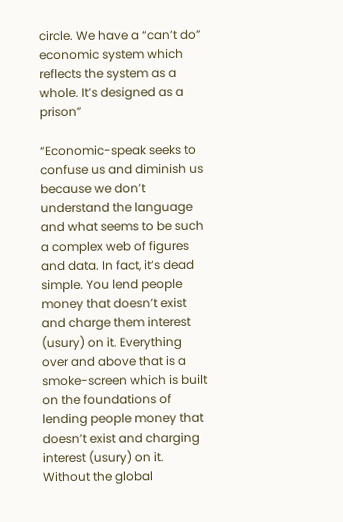circle. We have a “can’t do” economic system which reflects the system as a whole. It’s designed as a prison”

“Economic-speak seeks to confuse us and diminish us because we don’t understand the language and what seems to be such a complex web of figures and data. In fact, it’s dead simple. You lend people money that doesn’t exist and charge them interest (usury) on it. Everything over and above that is a smoke-screen which is built on the foundations of lending people money that doesn’t exist and charging interest (usury) on it. Without the global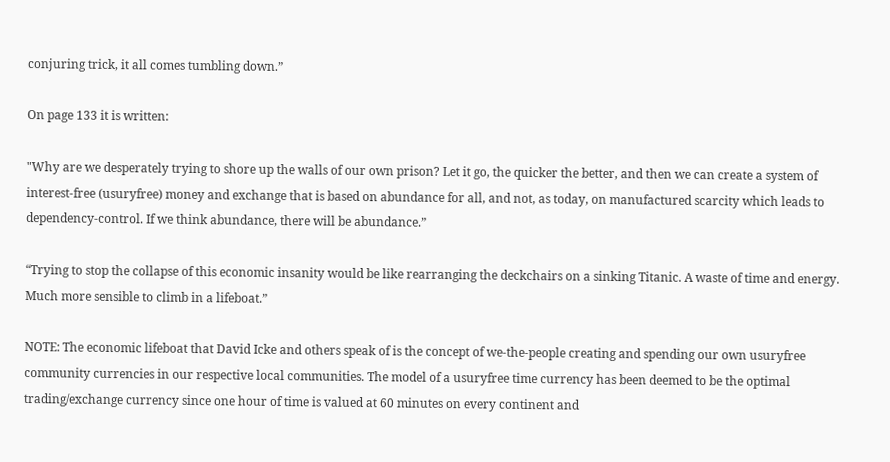conjuring trick, it all comes tumbling down.”

On page 133 it is written:

"Why are we desperately trying to shore up the walls of our own prison? Let it go, the quicker the better, and then we can create a system of interest-free (usuryfree) money and exchange that is based on abundance for all, and not, as today, on manufactured scarcity which leads to dependency-control. If we think abundance, there will be abundance.”

“Trying to stop the collapse of this economic insanity would be like rearranging the deckchairs on a sinking Titanic. A waste of time and energy. Much more sensible to climb in a lifeboat.”

NOTE: The economic lifeboat that David Icke and others speak of is the concept of we-the-people creating and spending our own usuryfree community currencies in our respective local communities. The model of a usuryfree time currency has been deemed to be the optimal trading/exchange currency since one hour of time is valued at 60 minutes on every continent and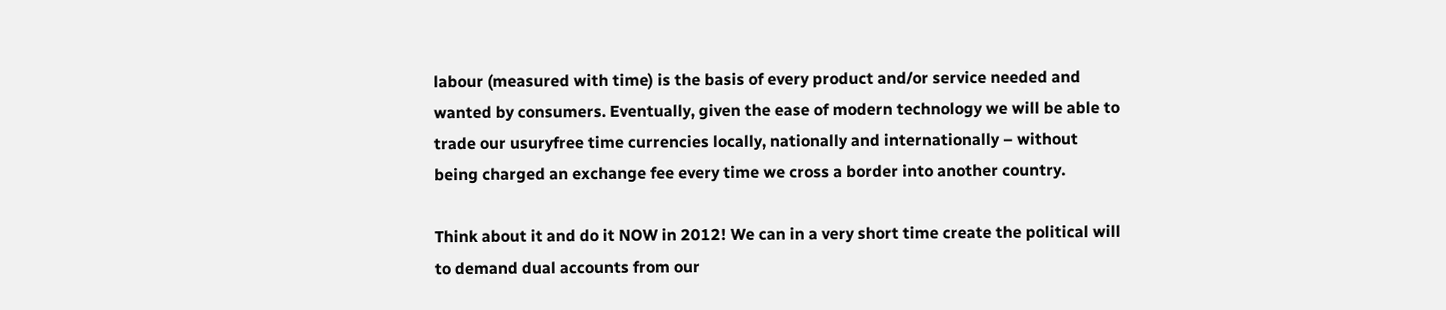labour (measured with time) is the basis of every product and/or service needed and wanted by consumers. Eventually, given the ease of modern technology we will be able to trade our usuryfree time currencies locally, nationally and internationally – without being charged an exchange fee every time we cross a border into another country.

Think about it and do it NOW in 2012! We can in a very short time create the political will to demand dual accounts from our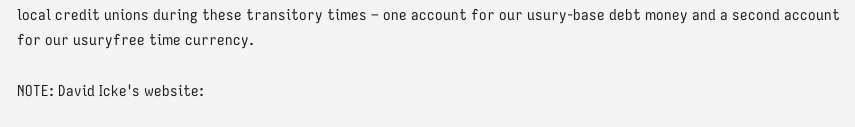local credit unions during these transitory times – one account for our usury-base debt money and a second account for our usuryfree time currency.

NOTE: David Icke's website: